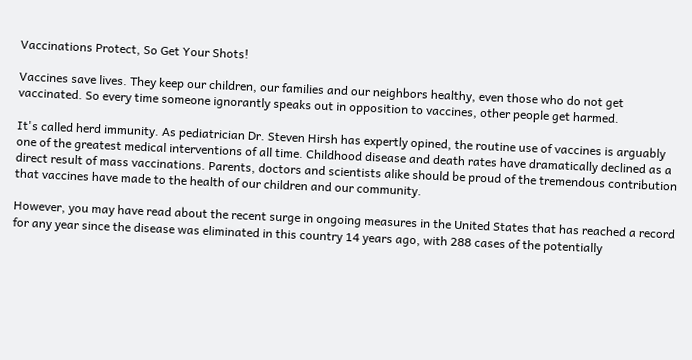Vaccinations Protect, So Get Your Shots!

Vaccines save lives. They keep our children, our families and our neighbors healthy, even those who do not get vaccinated. So every time someone ignorantly speaks out in opposition to vaccines, other people get harmed.

It's called herd immunity. As pediatrician Dr. Steven Hirsh has expertly opined, the routine use of vaccines is arguably one of the greatest medical interventions of all time. Childhood disease and death rates have dramatically declined as a direct result of mass vaccinations. Parents, doctors and scientists alike should be proud of the tremendous contribution that vaccines have made to the health of our children and our community.

However, you may have read about the recent surge in ongoing measures in the United States that has reached a record for any year since the disease was eliminated in this country 14 years ago, with 288 cases of the potentially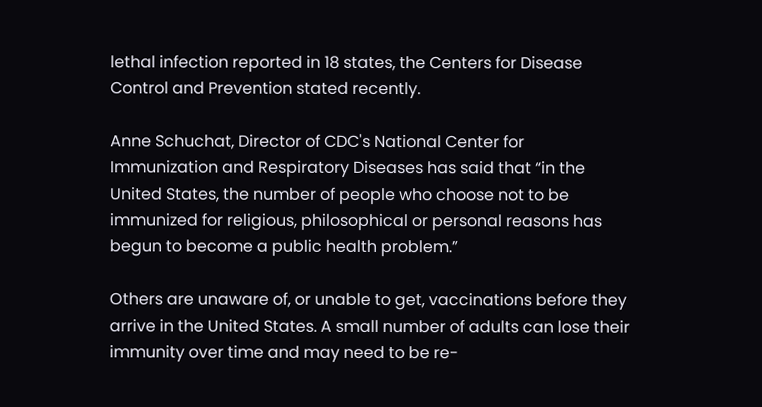lethal infection reported in 18 states, the Centers for Disease Control and Prevention stated recently.

Anne Schuchat, Director of CDC's National Center for Immunization and Respiratory Diseases has said that “in the United States, the number of people who choose not to be immunized for religious, philosophical or personal reasons has begun to become a public health problem.”

Others are unaware of, or unable to get, vaccinations before they arrive in the United States. A small number of adults can lose their immunity over time and may need to be re-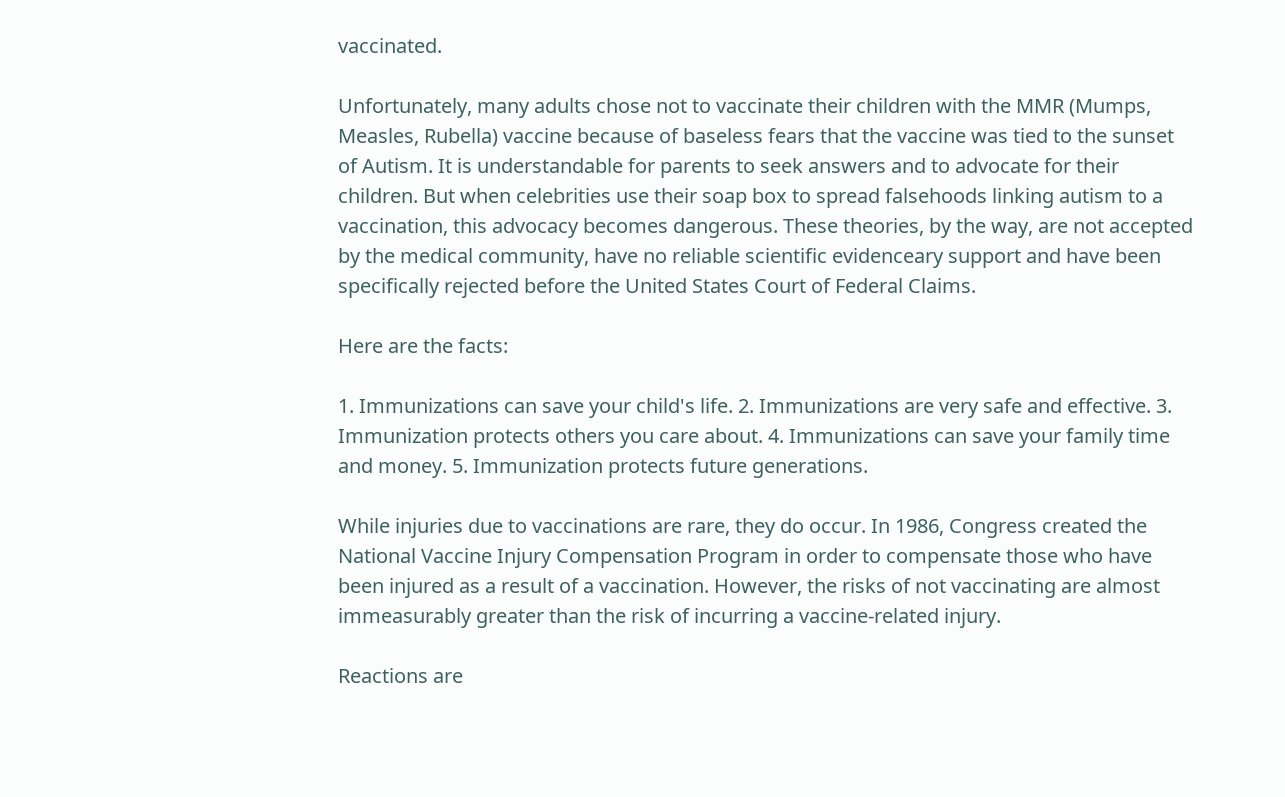vaccinated.

Unfortunately, many adults chose not to vaccinate their children with the MMR (Mumps, Measles, Rubella) vaccine because of baseless fears that the vaccine was tied to the sunset of Autism. It is understandable for parents to seek answers and to advocate for their children. But when celebrities use their soap box to spread falsehoods linking autism to a vaccination, this advocacy becomes dangerous. These theories, by the way, are not accepted by the medical community, have no reliable scientific evidenceary support and have been specifically rejected before the United States Court of Federal Claims.

Here are the facts:

1. Immunizations can save your child's life. 2. Immunizations are very safe and effective. 3. Immunization protects others you care about. 4. Immunizations can save your family time and money. 5. Immunization protects future generations.

While injuries due to vaccinations are rare, they do occur. In 1986, Congress created the National Vaccine Injury Compensation Program in order to compensate those who have been injured as a result of a vaccination. However, the risks of not vaccinating are almost immeasurably greater than the risk of incurring a vaccine-related injury.

Reactions are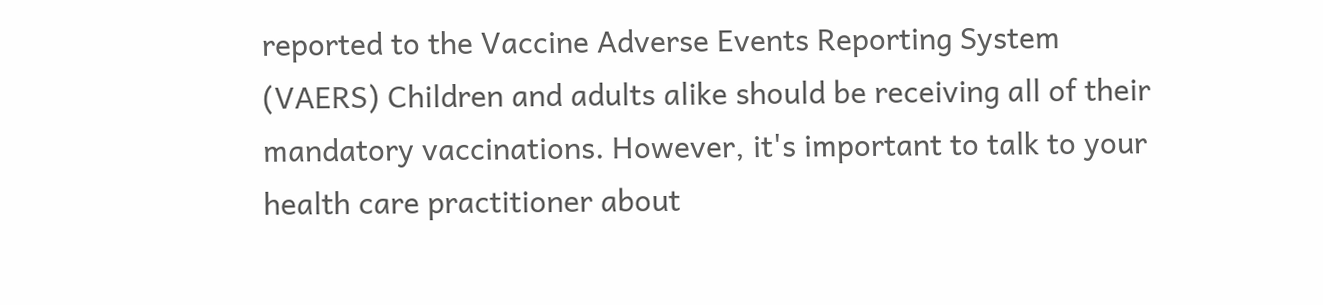reported to the Vaccine Adverse Events Reporting System (VAERS) Children and adults alike should be receiving all of their mandatory vaccinations. However, it's important to talk to your health care practitioner about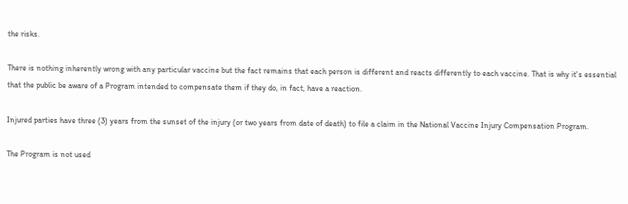the risks.

There is nothing inherently wrong with any particular vaccine but the fact remains that each person is different and reacts differently to each vaccine. That is why it's essential that the public be aware of a Program intended to compensate them if they do, in fact, have a reaction.

Injured parties have three (3) years from the sunset of the injury (or two years from date of death) to file a claim in the National Vaccine Injury Compensation Program.

The Program is not used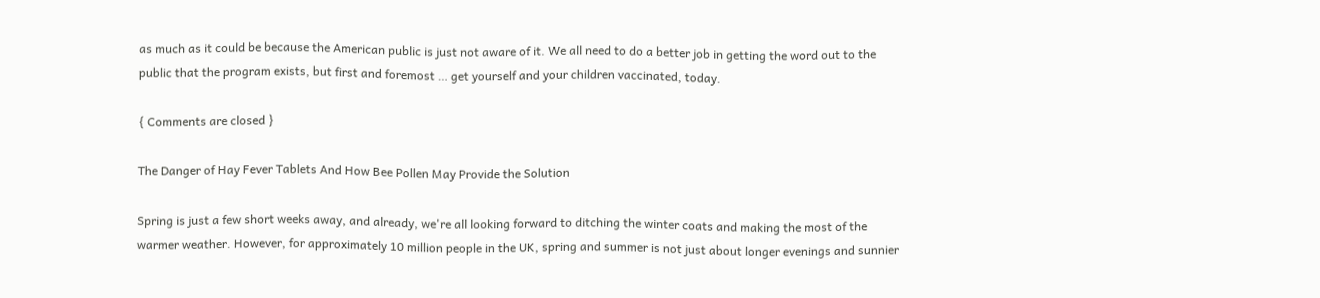as much as it could be because the American public is just not aware of it. We all need to do a better job in getting the word out to the public that the program exists, but first and foremost … get yourself and your children vaccinated, today.

{ Comments are closed }

The Danger of Hay Fever Tablets And How Bee Pollen May Provide the Solution

Spring is just a few short weeks away, and already, we're all looking forward to ditching the winter coats and making the most of the warmer weather. However, for approximately 10 million people in the UK, spring and summer is not just about longer evenings and sunnier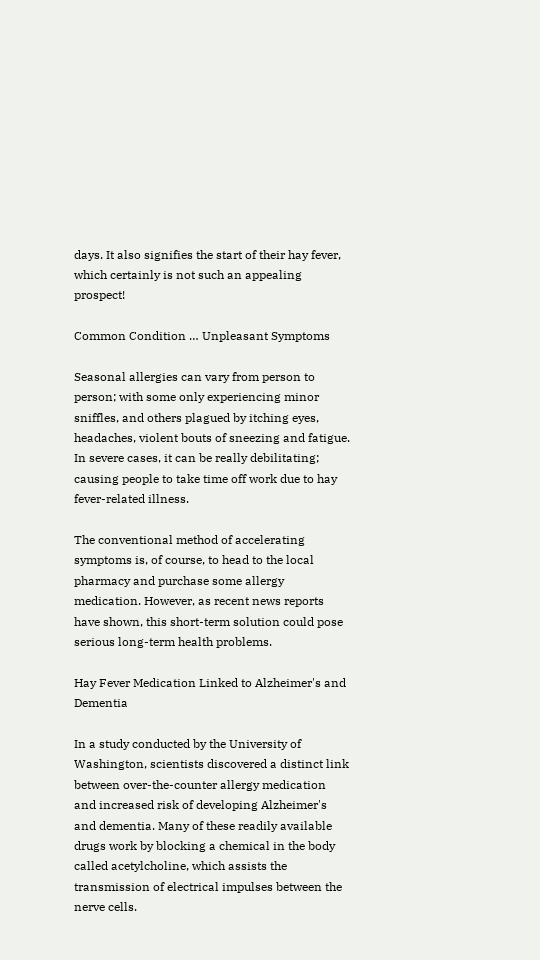days. It also signifies the start of their hay fever, which certainly is not such an appealing prospect!

Common Condition … Unpleasant Symptoms

Seasonal allergies can vary from person to person; with some only experiencing minor sniffles, and others plagued by itching eyes, headaches, violent bouts of sneezing and fatigue. In severe cases, it can be really debilitating; causing people to take time off work due to hay fever-related illness.

The conventional method of accelerating symptoms is, of course, to head to the local pharmacy and purchase some allergy medication. However, as recent news reports have shown, this short-term solution could pose serious long-term health problems.

Hay Fever Medication Linked to Alzheimer's and Dementia

In a study conducted by the University of Washington, scientists discovered a distinct link between over-the-counter allergy medication and increased risk of developing Alzheimer's and dementia. Many of these readily available drugs work by blocking a chemical in the body called acetylcholine, which assists the transmission of electrical impulses between the nerve cells.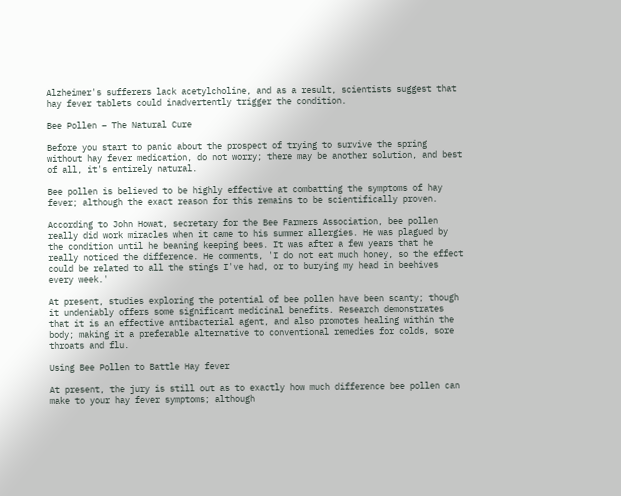Alzheimer's sufferers lack acetylcholine, and as a result, scientists suggest that hay fever tablets could inadvertently trigger the condition.

Bee Pollen – The Natural Cure

Before you start to panic about the prospect of trying to survive the spring without hay fever medication, do not worry; there may be another solution, and best of all, it's entirely natural.

Bee pollen is believed to be highly effective at combatting the symptoms of hay fever; although the exact reason for this remains to be scientifically proven.

According to John Howat, secretary for the Bee Farmers Association, bee pollen really did work miracles when it came to his summer allergies. He was plagued by the condition until he beaning keeping bees. It was after a few years that he really noticed the difference. He comments, 'I do not eat much honey, so the effect could be related to all the stings I've had, or to burying my head in beehives every week.'

At present, studies exploring the potential of bee pollen have been scanty; though it undeniably offers some significant medicinal benefits. Research demonstrates that it is an effective antibacterial agent, and also promotes healing within the body; making it a preferable alternative to conventional remedies for colds, sore throats and flu.

Using Bee Pollen to Battle Hay fever

At present, the jury is still out as to exactly how much difference bee pollen can make to your hay fever symptoms; although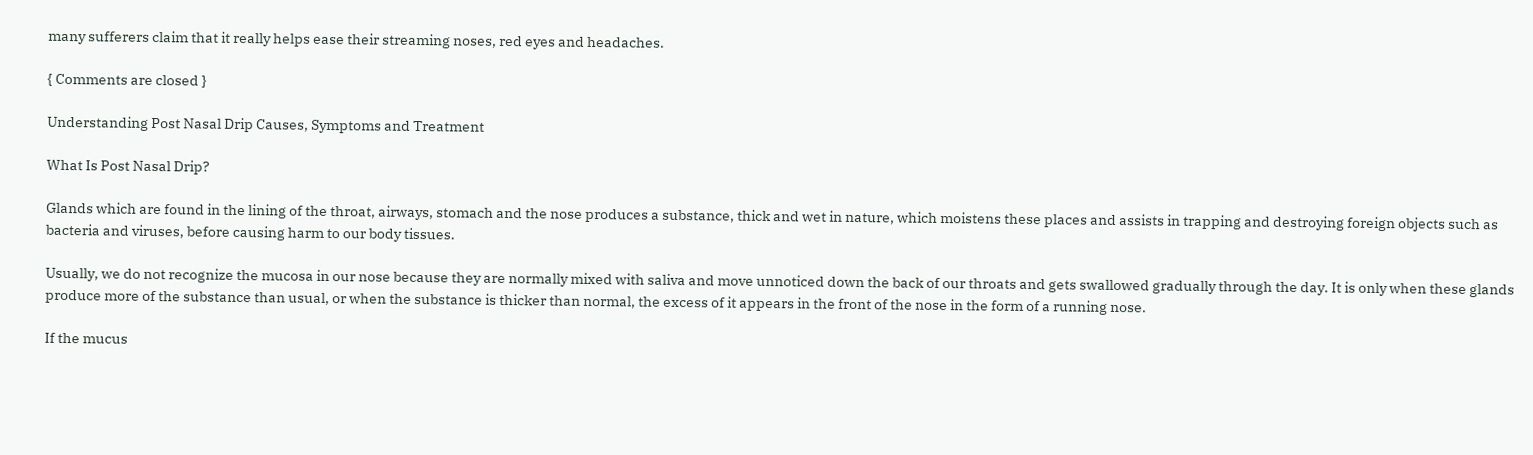many sufferers claim that it really helps ease their streaming noses, red eyes and headaches.

{ Comments are closed }

Understanding Post Nasal Drip Causes, Symptoms and Treatment

What Is Post Nasal Drip?

Glands which are found in the lining of the throat, airways, stomach and the nose produces a substance, thick and wet in nature, which moistens these places and assists in trapping and destroying foreign objects such as bacteria and viruses, before causing harm to our body tissues.

Usually, we do not recognize the mucosa in our nose because they are normally mixed with saliva and move unnoticed down the back of our throats and gets swallowed gradually through the day. It is only when these glands produce more of the substance than usual, or when the substance is thicker than normal, the excess of it appears in the front of the nose in the form of a running nose.

If the mucus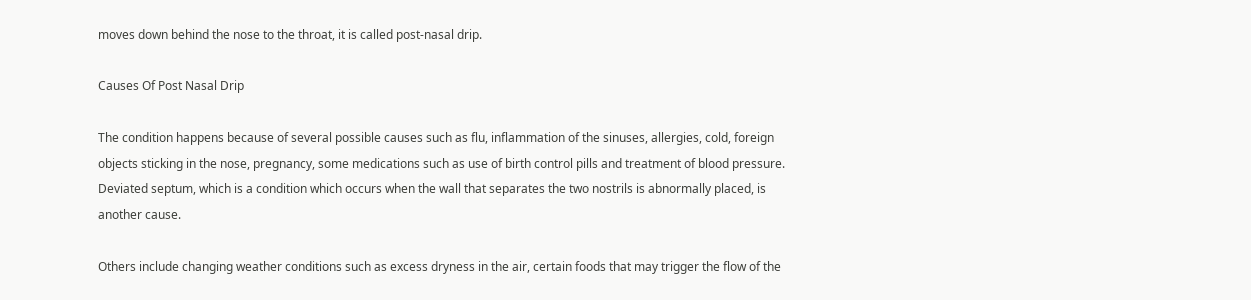moves down behind the nose to the throat, it is called post-nasal drip.

Causes Of Post Nasal Drip

The condition happens because of several possible causes such as flu, inflammation of the sinuses, allergies, cold, foreign objects sticking in the nose, pregnancy, some medications such as use of birth control pills and treatment of blood pressure. Deviated septum, which is a condition which occurs when the wall that separates the two nostrils is abnormally placed, is another cause.

Others include changing weather conditions such as excess dryness in the air, certain foods that may trigger the flow of the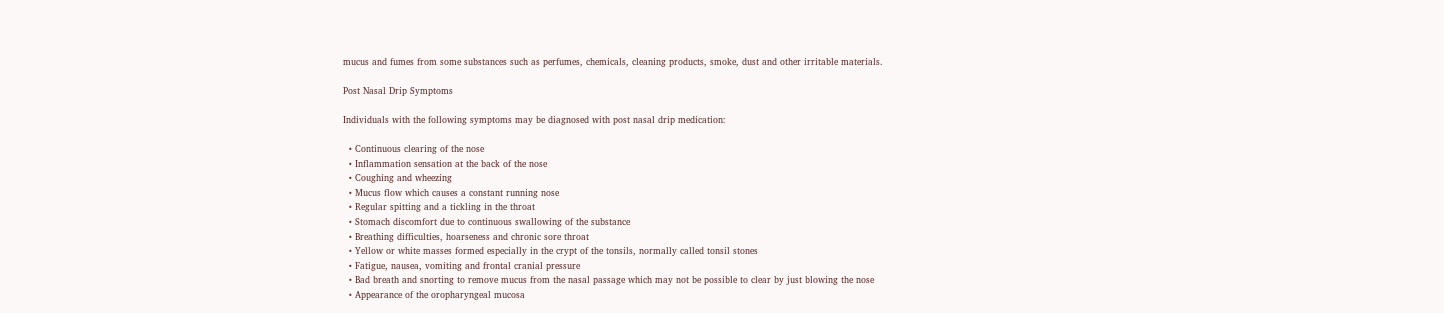mucus and fumes from some substances such as perfumes, chemicals, cleaning products, smoke, dust and other irritable materials.

Post Nasal Drip Symptoms

Individuals with the following symptoms may be diagnosed with post nasal drip medication:

  • Continuous clearing of the nose
  • Inflammation sensation at the back of the nose
  • Coughing and wheezing
  • Mucus flow which causes a constant running nose
  • Regular spitting and a tickling in the throat
  • Stomach discomfort due to continuous swallowing of the substance
  • Breathing difficulties, hoarseness and chronic sore throat
  • Yellow or white masses formed especially in the crypt of the tonsils, normally called tonsil stones
  • Fatigue, nausea, vomiting and frontal cranial pressure
  • Bad breath and snorting to remove mucus from the nasal passage which may not be possible to clear by just blowing the nose
  • Appearance of the oropharyngeal mucosa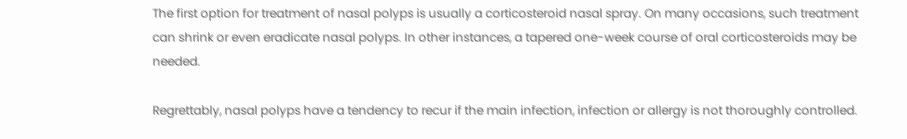The first option for treatment of nasal polyps is usually a corticosteroid nasal spray. On many occasions, such treatment can shrink or even eradicate nasal polyps. In other instances, a tapered one-week course of oral corticosteroids may be needed.

Regrettably, nasal polyps have a tendency to recur if the main infection, infection or allergy is not thoroughly controlled.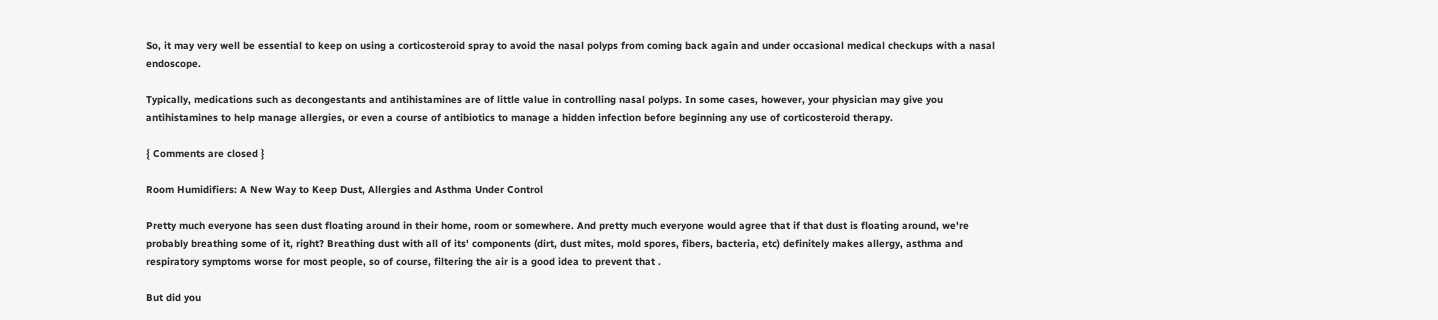So, it may very well be essential to keep on using a corticosteroid spray to avoid the nasal polyps from coming back again and under occasional medical checkups with a nasal endoscope.

Typically, medications such as decongestants and antihistamines are of little value in controlling nasal polyps. In some cases, however, your physician may give you antihistamines to help manage allergies, or even a course of antibiotics to manage a hidden infection before beginning any use of corticosteroid therapy.

{ Comments are closed }

Room Humidifiers: A New Way to Keep Dust, Allergies and Asthma Under Control

Pretty much everyone has seen dust floating around in their home, room or somewhere. And pretty much everyone would agree that if that dust is floating around, we're probably breathing some of it, right? Breathing dust with all of its' components (dirt, dust mites, mold spores, fibers, bacteria, etc) definitely makes allergy, asthma and respiratory symptoms worse for most people, so of course, filtering the air is a good idea to prevent that .

But did you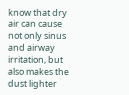know that dry air can cause not only sinus and airway irritation, but also makes the dust lighter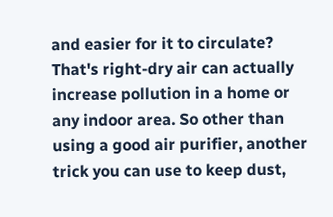and easier for it to circulate? That's right-dry air can actually increase pollution in a home or any indoor area. So other than using a good air purifier, another trick you can use to keep dust,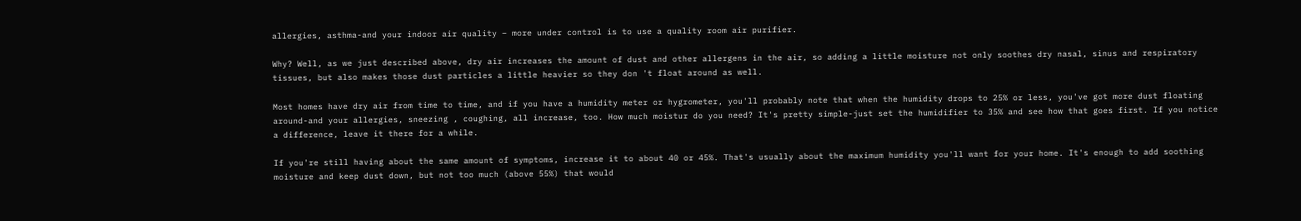allergies, asthma-and your indoor air quality – more under control is to use a quality room air purifier.

Why? Well, as we just described above, dry air increases the amount of dust and other allergens in the air, so adding a little moisture not only soothes dry nasal, sinus and respiratory tissues, but also makes those dust particles a little heavier so they don 't float around as well.

Most homes have dry air from time to time, and if you have a humidity meter or hygrometer, you'll probably note that when the humidity drops to 25% or less, you've got more dust floating around-and your allergies, sneezing , coughing, all increase, too. How much moistur do you need? It's pretty simple-just set the humidifier to 35% and see how that goes first. If you notice a difference, leave it there for a while.

If you're still having about the same amount of symptoms, increase it to about 40 or 45%. That's usually about the maximum humidity you'll want for your home. It's enough to add soothing moisture and keep dust down, but not too much (above 55%) that would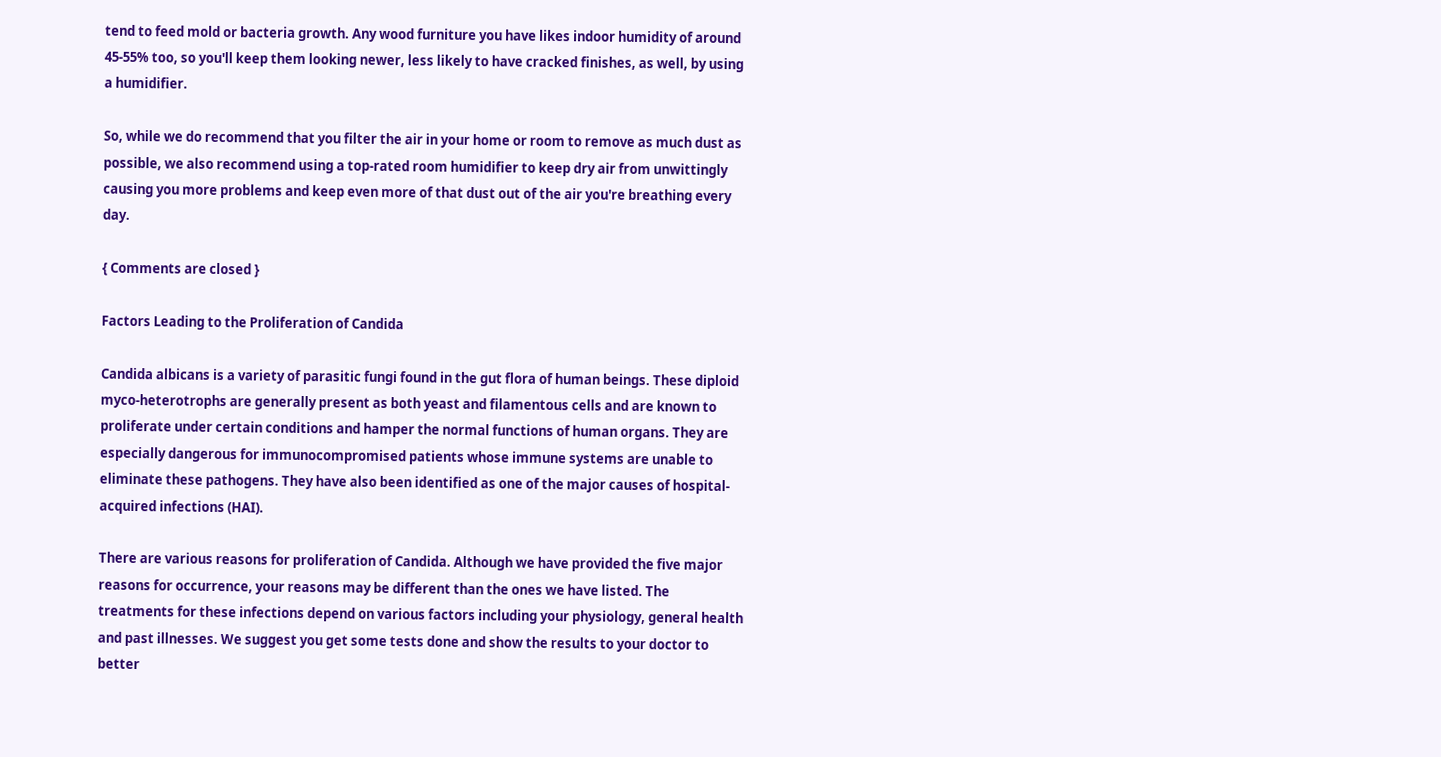tend to feed mold or bacteria growth. Any wood furniture you have likes indoor humidity of around 45-55% too, so you'll keep them looking newer, less likely to have cracked finishes, as well, by using a humidifier.

So, while we do recommend that you filter the air in your home or room to remove as much dust as possible, we also recommend using a top-rated room humidifier to keep dry air from unwittingly causing you more problems and keep even more of that dust out of the air you're breathing every day.

{ Comments are closed }

Factors Leading to the Proliferation of Candida

Candida albicans is a variety of parasitic fungi found in the gut flora of human beings. These diploid myco-heterotrophs are generally present as both yeast and filamentous cells and are known to proliferate under certain conditions and hamper the normal functions of human organs. They are especially dangerous for immunocompromised patients whose immune systems are unable to eliminate these pathogens. They have also been identified as one of the major causes of hospital-acquired infections (HAI).

There are various reasons for proliferation of Candida. Although we have provided the five major reasons for occurrence, your reasons may be different than the ones we have listed. The treatments for these infections depend on various factors including your physiology, general health and past illnesses. We suggest you get some tests done and show the results to your doctor to better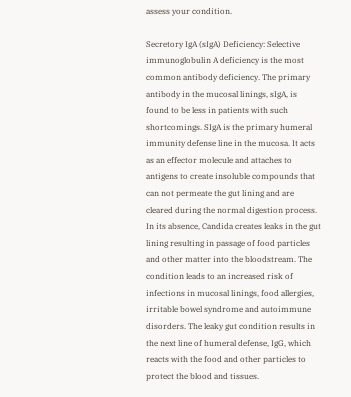assess your condition.

Secretory IgA (sIgA) Deficiency: Selective immunoglobulin A deficiency is the most common antibody deficiency. The primary antibody in the mucosal linings, sIgA, is found to be less in patients with such shortcomings. SIgA is the primary humeral immunity defense line in the mucosa. It acts as an effector molecule and attaches to antigens to create insoluble compounds that can not permeate the gut lining and are cleared during the normal digestion process. In its absence, Candida creates leaks in the gut lining resulting in passage of food particles and other matter into the bloodstream. The condition leads to an increased risk of infections in mucosal linings, food allergies, irritable bowel syndrome and autoimmune disorders. The leaky gut condition results in the next line of humeral defense, IgG, which reacts with the food and other particles to protect the blood and tissues.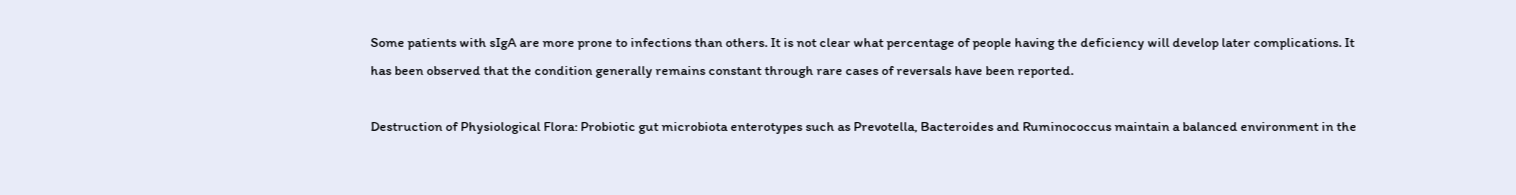Some patients with sIgA are more prone to infections than others. It is not clear what percentage of people having the deficiency will develop later complications. It has been observed that the condition generally remains constant through rare cases of reversals have been reported.

Destruction of Physiological Flora: Probiotic gut microbiota enterotypes such as Prevotella, Bacteroides and Ruminococcus maintain a balanced environment in the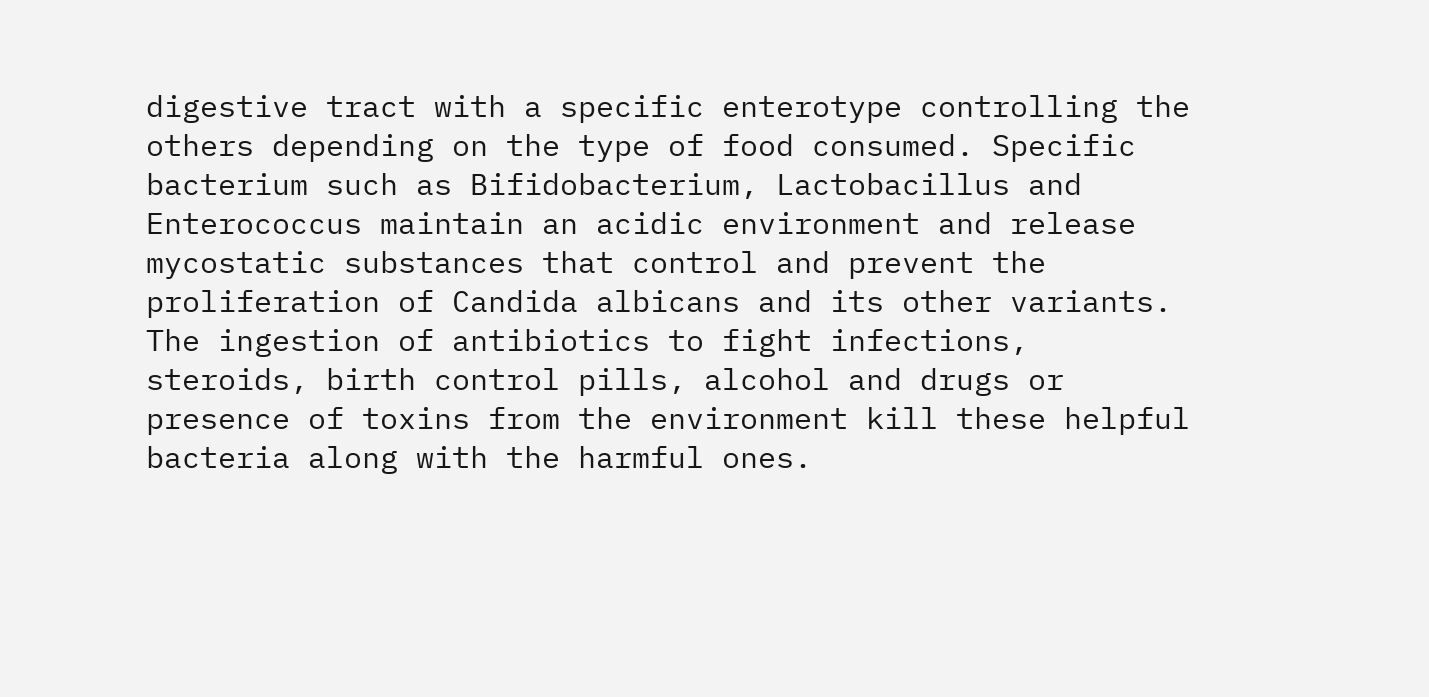digestive tract with a specific enterotype controlling the others depending on the type of food consumed. Specific bacterium such as Bifidobacterium, Lactobacillus and Enterococcus maintain an acidic environment and release mycostatic substances that control and prevent the proliferation of Candida albicans and its other variants. The ingestion of antibiotics to fight infections, steroids, birth control pills, alcohol and drugs or presence of toxins from the environment kill these helpful bacteria along with the harmful ones.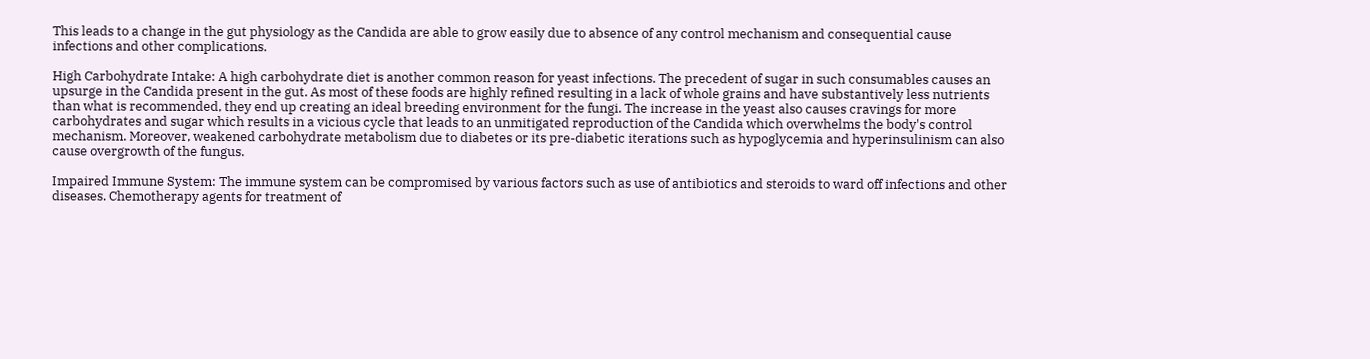This leads to a change in the gut physiology as the Candida are able to grow easily due to absence of any control mechanism and consequential cause infections and other complications.

High Carbohydrate Intake: A high carbohydrate diet is another common reason for yeast infections. The precedent of sugar in such consumables causes an upsurge in the Candida present in the gut. As most of these foods are highly refined resulting in a lack of whole grains and have substantively less nutrients than what is recommended, they end up creating an ideal breeding environment for the fungi. The increase in the yeast also causes cravings for more carbohydrates and sugar which results in a vicious cycle that leads to an unmitigated reproduction of the Candida which overwhelms the body's control mechanism. Moreover, weakened carbohydrate metabolism due to diabetes or its pre-diabetic iterations such as hypoglycemia and hyperinsulinism can also cause overgrowth of the fungus.

Impaired Immune System: The immune system can be compromised by various factors such as use of antibiotics and steroids to ward off infections and other diseases. Chemotherapy agents for treatment of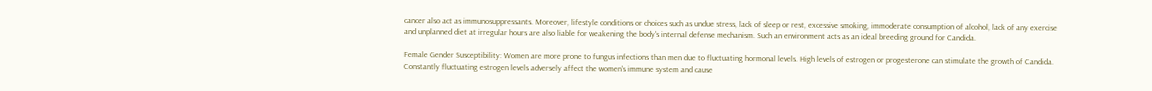cancer also act as immunosuppressants. Moreover, lifestyle conditions or choices such as undue stress, lack of sleep or rest, excessive smoking, immoderate consumption of alcohol, lack of any exercise and unplanned diet at irregular hours are also liable for weakening the body's internal defense mechanism. Such an environment acts as an ideal breeding ground for Candida.

Female Gender Susceptibility: Women are more prone to fungus infections than men due to fluctuating hormonal levels. High levels of estrogen or progesterone can stimulate the growth of Candida. Constantly fluctuating estrogen levels adversely affect the women's immune system and cause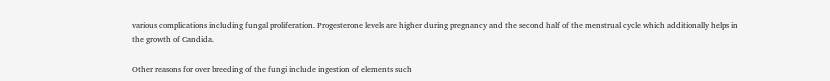various complications including fungal proliferation. Progesterone levels are higher during pregnancy and the second half of the menstrual cycle which additionally helps in the growth of Candida.

Other reasons for over breeding of the fungi include ingestion of elements such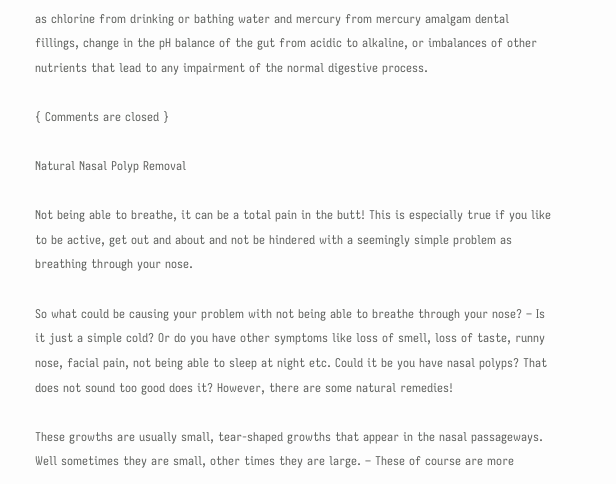as chlorine from drinking or bathing water and mercury from mercury amalgam dental fillings, change in the pH balance of the gut from acidic to alkaline, or imbalances of other nutrients that lead to any impairment of the normal digestive process.

{ Comments are closed }

Natural Nasal Polyp Removal

Not being able to breathe, it can be a total pain in the butt! This is especially true if you like to be active, get out and about and not be hindered with a seemingly simple problem as breathing through your nose.

So what could be causing your problem with not being able to breathe through your nose? – Is it just a simple cold? Or do you have other symptoms like loss of smell, loss of taste, runny nose, facial pain, not being able to sleep at night etc. Could it be you have nasal polyps? That does not sound too good does it? However, there are some natural remedies!

These growths are usually small, tear-shaped growths that appear in the nasal passageways. Well sometimes they are small, other times they are large. – These of course are more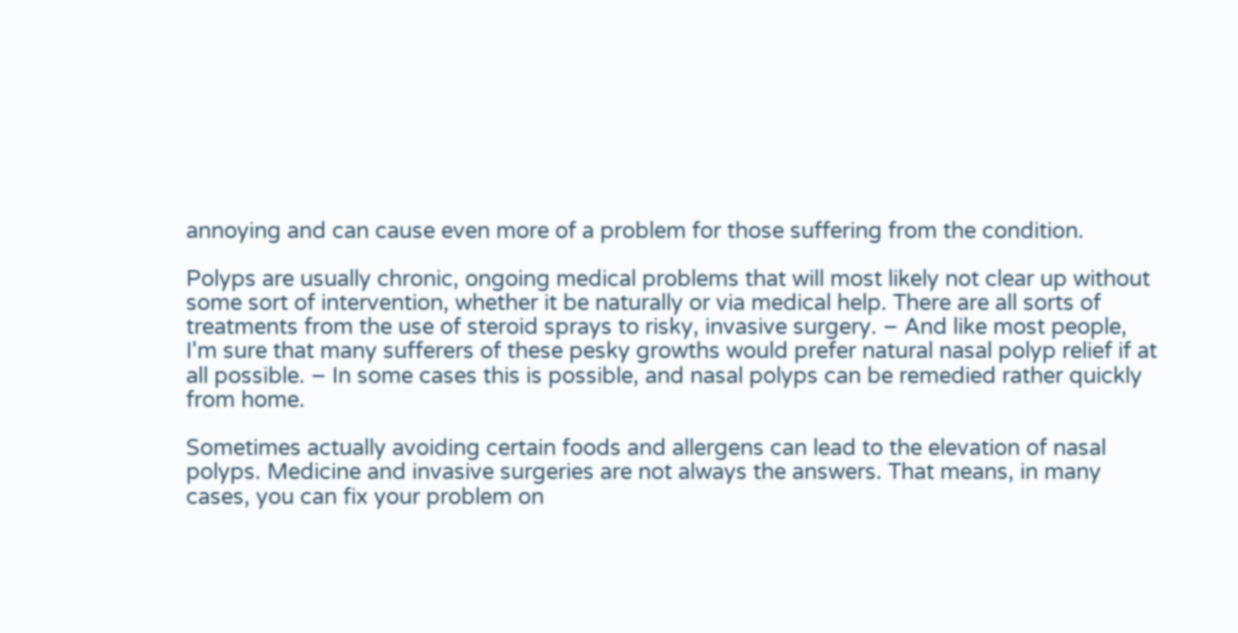annoying and can cause even more of a problem for those suffering from the condition.

Polyps are usually chronic, ongoing medical problems that will most likely not clear up without some sort of intervention, whether it be naturally or via medical help. There are all sorts of treatments from the use of steroid sprays to risky, invasive surgery. – And like most people, I'm sure that many sufferers of these pesky growths would prefer natural nasal polyp relief if at all possible. – In some cases this is possible, and nasal polyps can be remedied rather quickly from home.

Sometimes actually avoiding certain foods and allergens can lead to the elevation of nasal polyps. Medicine and invasive surgeries are not always the answers. That means, in many cases, you can fix your problem on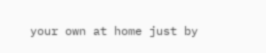your own at home just by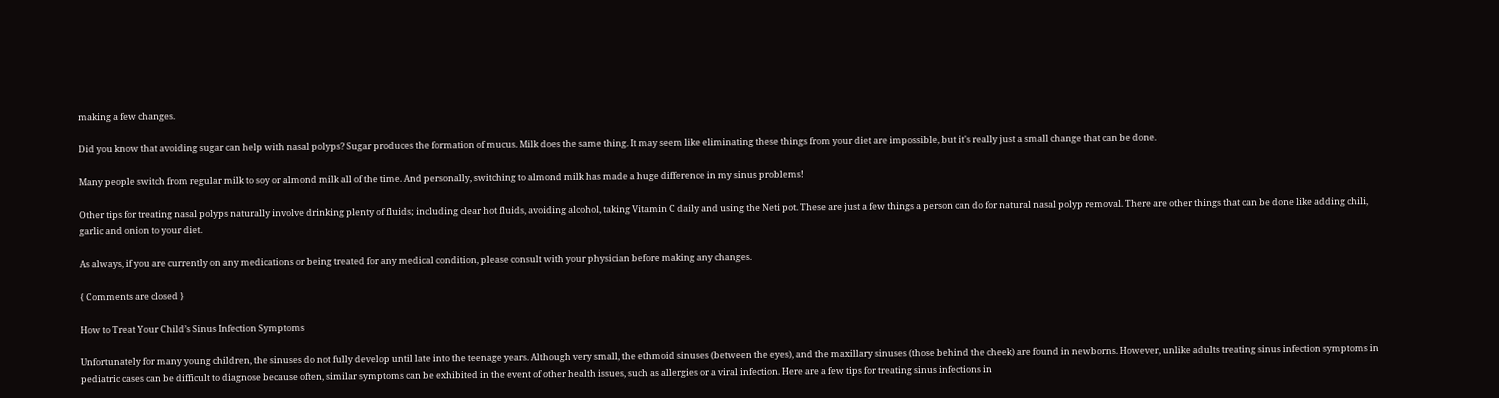making a few changes.

Did you know that avoiding sugar can help with nasal polyps? Sugar produces the formation of mucus. Milk does the same thing. It may seem like eliminating these things from your diet are impossible, but it's really just a small change that can be done.

Many people switch from regular milk to soy or almond milk all of the time. And personally, switching to almond milk has made a huge difference in my sinus problems!

Other tips for treating nasal polyps naturally involve drinking plenty of fluids; including clear hot fluids, avoiding alcohol, taking Vitamin C daily and using the Neti pot. These are just a few things a person can do for natural nasal polyp removal. There are other things that can be done like adding chili, garlic and onion to your diet.

As always, if you are currently on any medications or being treated for any medical condition, please consult with your physician before making any changes.

{ Comments are closed }

How to Treat Your Child’s Sinus Infection Symptoms

Unfortunately for many young children, the sinuses do not fully develop until late into the teenage years. Although very small, the ethmoid sinuses (between the eyes), and the maxillary sinuses (those behind the cheek) are found in newborns. However, unlike adults treating sinus infection symptoms in pediatric cases can be difficult to diagnose because often, similar symptoms can be exhibited in the event of other health issues, such as allergies or a viral infection. Here are a few tips for treating sinus infections in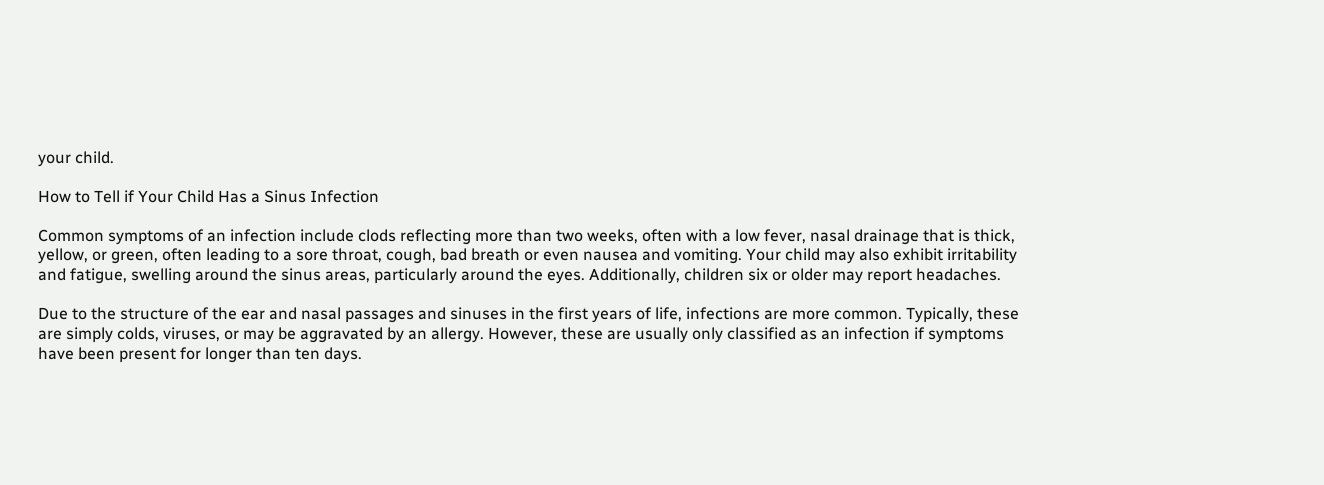your child.

How to Tell if Your Child Has a Sinus Infection

Common symptoms of an infection include clods reflecting more than two weeks, often with a low fever, nasal drainage that is thick, yellow, or green, often leading to a sore throat, cough, bad breath or even nausea and vomiting. Your child may also exhibit irritability and fatigue, swelling around the sinus areas, particularly around the eyes. Additionally, children six or older may report headaches.

Due to the structure of the ear and nasal passages and sinuses in the first years of life, infections are more common. Typically, these are simply colds, viruses, or may be aggravated by an allergy. However, these are usually only classified as an infection if symptoms have been present for longer than ten days.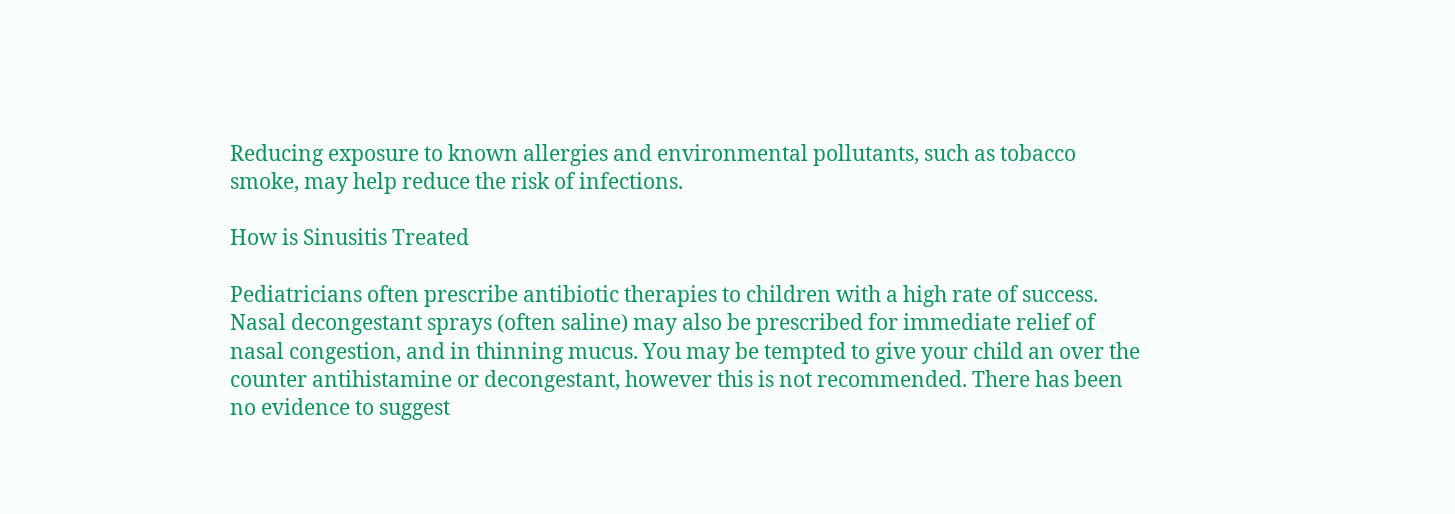Reducing exposure to known allergies and environmental pollutants, such as tobacco smoke, may help reduce the risk of infections.

How is Sinusitis Treated

Pediatricians often prescribe antibiotic therapies to children with a high rate of success. Nasal decongestant sprays (often saline) may also be prescribed for immediate relief of nasal congestion, and in thinning mucus. You may be tempted to give your child an over the counter antihistamine or decongestant, however this is not recommended. There has been no evidence to suggest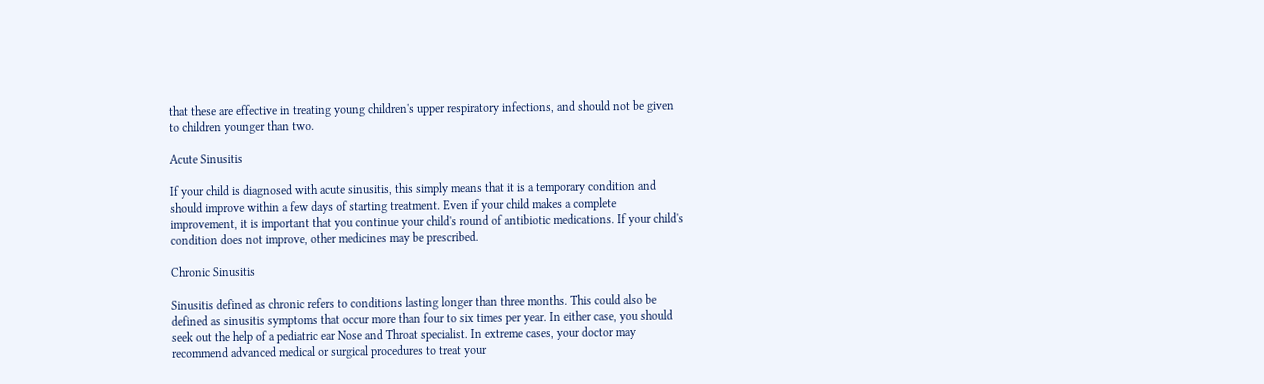that these are effective in treating young children's upper respiratory infections, and should not be given to children younger than two.

Acute Sinusitis

If your child is diagnosed with acute sinusitis, this simply means that it is a temporary condition and should improve within a few days of starting treatment. Even if your child makes a complete improvement, it is important that you continue your child's round of antibiotic medications. If your child's condition does not improve, other medicines may be prescribed.

Chronic Sinusitis

Sinusitis defined as chronic refers to conditions lasting longer than three months. This could also be defined as sinusitis symptoms that occur more than four to six times per year. In either case, you should seek out the help of a pediatric ear Nose and Throat specialist. In extreme cases, your doctor may recommend advanced medical or surgical procedures to treat your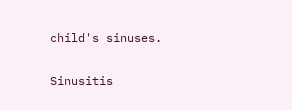child's sinuses.

Sinusitis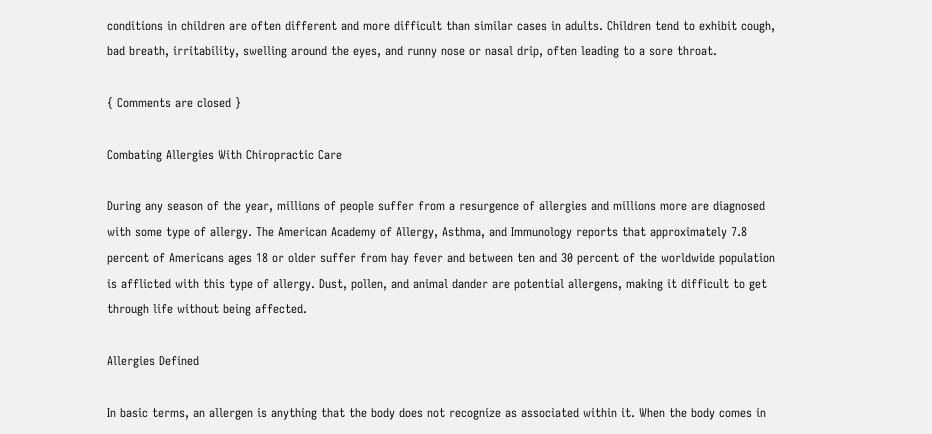conditions in children are often different and more difficult than similar cases in adults. Children tend to exhibit cough, bad breath, irritability, swelling around the eyes, and runny nose or nasal drip, often leading to a sore throat.

{ Comments are closed }

Combating Allergies With Chiropractic Care

During any season of the year, millions of people suffer from a resurgence of allergies and millions more are diagnosed with some type of allergy. The American Academy of Allergy, Asthma, and Immunology reports that approximately 7.8 percent of Americans ages 18 or older suffer from hay fever and between ten and 30 percent of the worldwide population is afflicted with this type of allergy. Dust, pollen, and animal dander are potential allergens, making it difficult to get through life without being affected.

Allergies Defined

In basic terms, an allergen is anything that the body does not recognize as associated within it. When the body comes in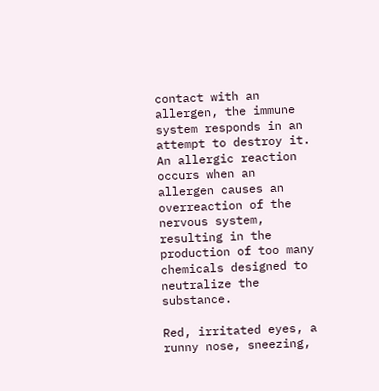contact with an allergen, the immune system responds in an attempt to destroy it. An allergic reaction occurs when an allergen causes an overreaction of the nervous system, resulting in the production of too many chemicals designed to neutralize the substance.

Red, irritated eyes, a runny nose, sneezing,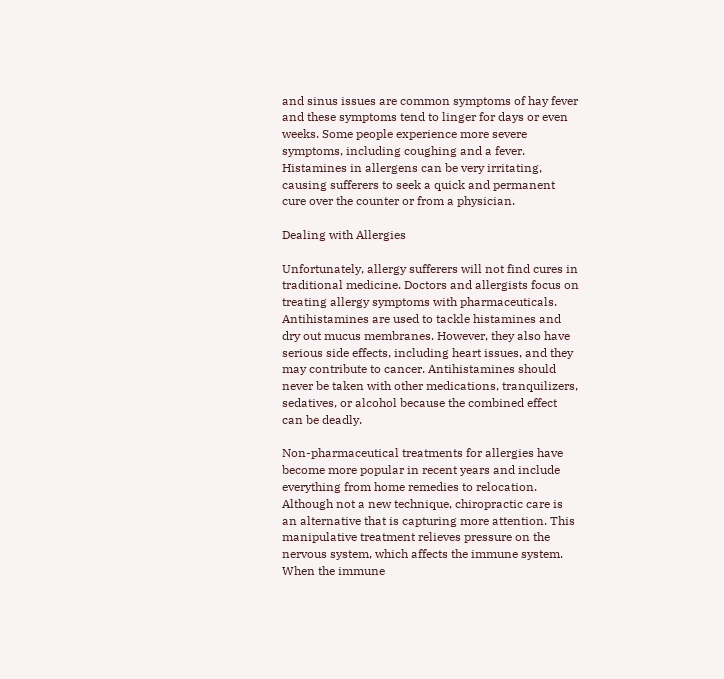and sinus issues are common symptoms of hay fever and these symptoms tend to linger for days or even weeks. Some people experience more severe symptoms, including coughing and a fever. Histamines in allergens can be very irritating, causing sufferers to seek a quick and permanent cure over the counter or from a physician.

Dealing with Allergies

Unfortunately, allergy sufferers will not find cures in traditional medicine. Doctors and allergists focus on treating allergy symptoms with pharmaceuticals. Antihistamines are used to tackle histamines and dry out mucus membranes. However, they also have serious side effects, including heart issues, and they may contribute to cancer. Antihistamines should never be taken with other medications, tranquilizers, sedatives, or alcohol because the combined effect can be deadly.

Non-pharmaceutical treatments for allergies have become more popular in recent years and include everything from home remedies to relocation. Although not a new technique, chiropractic care is an alternative that is capturing more attention. This manipulative treatment relieves pressure on the nervous system, which affects the immune system. When the immune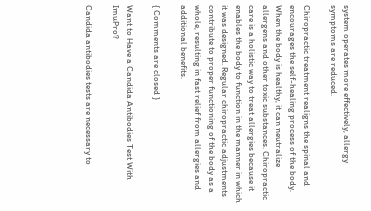system operates more effectively, allergy symptoms are reduced.

Chiropractic treatment realigns the spinal and encourages the self-healing process of the body. When the body is healthy, it can neutralize allergens and other toxic substances. Chiropractic care is a holistic way to treat allergies because it enables the body to function in the manner in which it was designed. Regular chiropractic adjustments contribute to proper functioning of the body as a whole, resulting in fast relief from allergies and additional benefits.

{ Comments are closed }

Want to Have a Candida Antibodies Test With ImuPro?

Candida antibodies tests are necessary to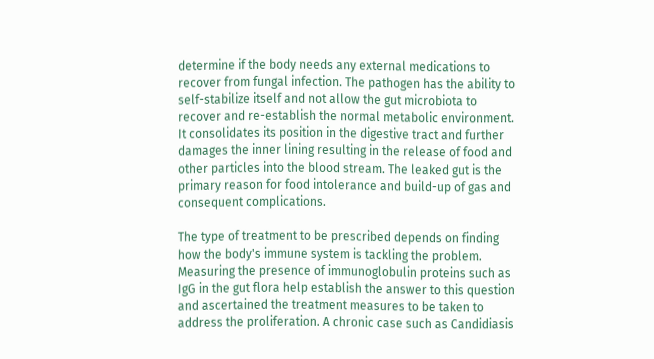determine if the body needs any external medications to recover from fungal infection. The pathogen has the ability to self-stabilize itself and not allow the gut microbiota to recover and re-establish the normal metabolic environment. It consolidates its position in the digestive tract and further damages the inner lining resulting in the release of food and other particles into the blood stream. The leaked gut is the primary reason for food intolerance and build-up of gas and consequent complications.

The type of treatment to be prescribed depends on finding how the body's immune system is tackling the problem. Measuring the presence of immunoglobulin proteins such as IgG in the gut flora help establish the answer to this question and ascertained the treatment measures to be taken to address the proliferation. A chronic case such as Candidiasis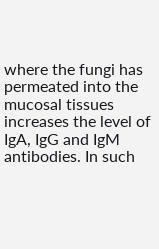where the fungi has permeated into the mucosal tissues increases the level of IgA, IgG and IgM antibodies. In such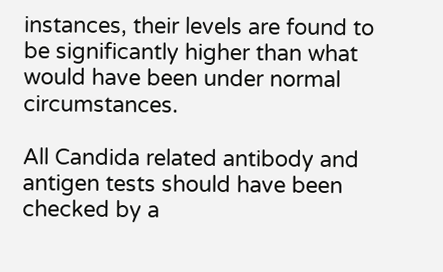instances, their levels are found to be significantly higher than what would have been under normal circumstances.

All Candida related antibody and antigen tests should have been checked by a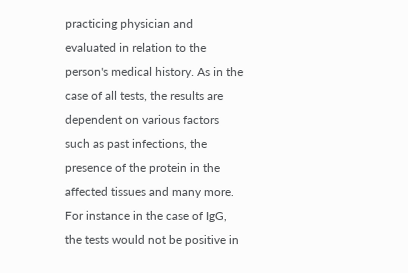practicing physician and evaluated in relation to the person's medical history. As in the case of all tests, the results are dependent on various factors such as past infections, the presence of the protein in the affected tissues and many more. For instance in the case of IgG, the tests would not be positive in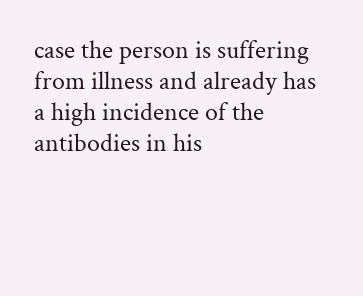case the person is suffering from illness and already has a high incidence of the antibodies in his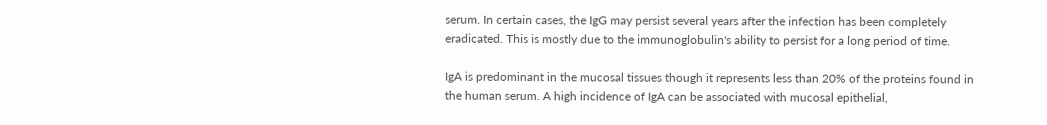serum. In certain cases, the IgG may persist several years after the infection has been completely eradicated. This is mostly due to the immunoglobulin's ability to persist for a long period of time.

IgA is predominant in the mucosal tissues though it represents less than 20% of the proteins found in the human serum. A high incidence of IgA can be associated with mucosal epithelial,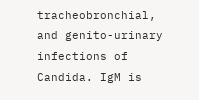tracheobronchial, and genito-urinary infections of Candida. IgM is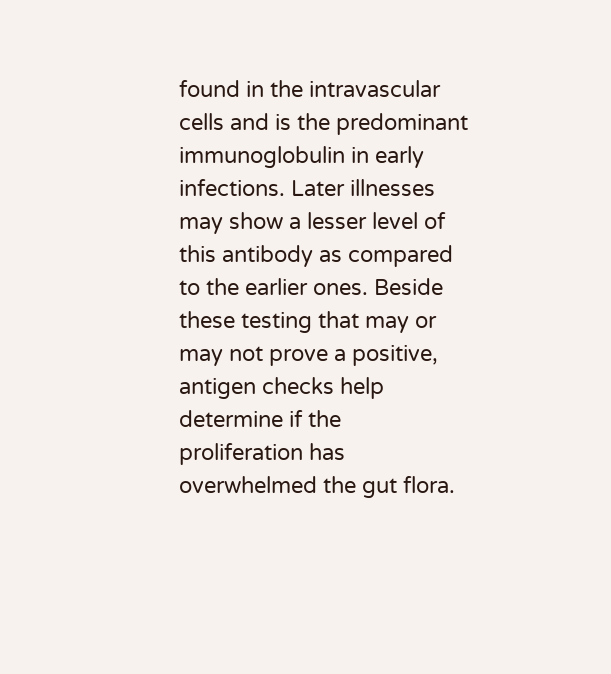found in the intravascular cells and is the predominant immunoglobulin in early infections. Later illnesses may show a lesser level of this antibody as compared to the earlier ones. Beside these testing that may or may not prove a positive, antigen checks help determine if the proliferation has overwhelmed the gut flora.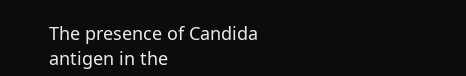The presence of Candida antigen in the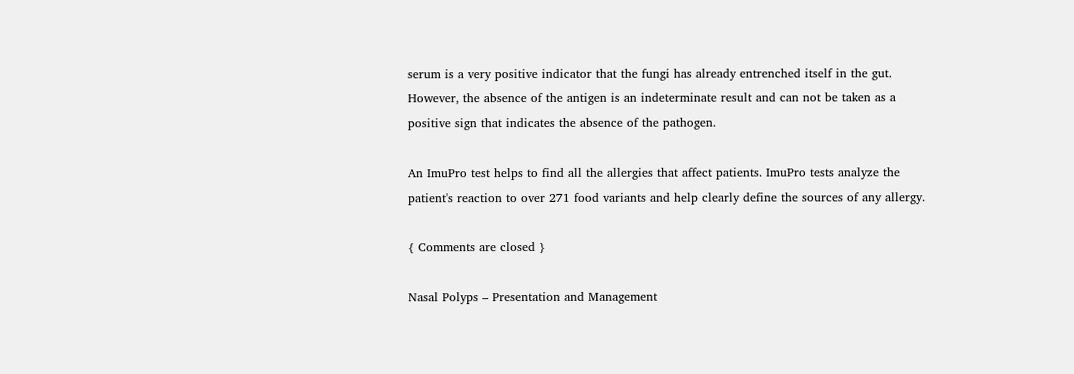serum is a very positive indicator that the fungi has already entrenched itself in the gut. However, the absence of the antigen is an indeterminate result and can not be taken as a positive sign that indicates the absence of the pathogen.

An ImuPro test helps to find all the allergies that affect patients. ImuPro tests analyze the patient's reaction to over 271 food variants and help clearly define the sources of any allergy.

{ Comments are closed }

Nasal Polyps – Presentation and Management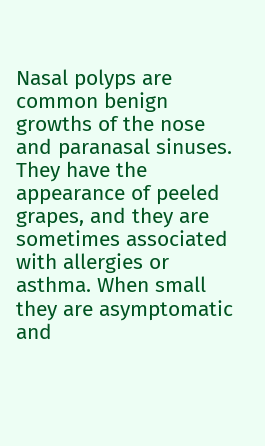Nasal polyps are common benign growths of the nose and paranasal sinuses. They have the appearance of peeled grapes, and they are sometimes associated with allergies or asthma. When small they are asymptomatic and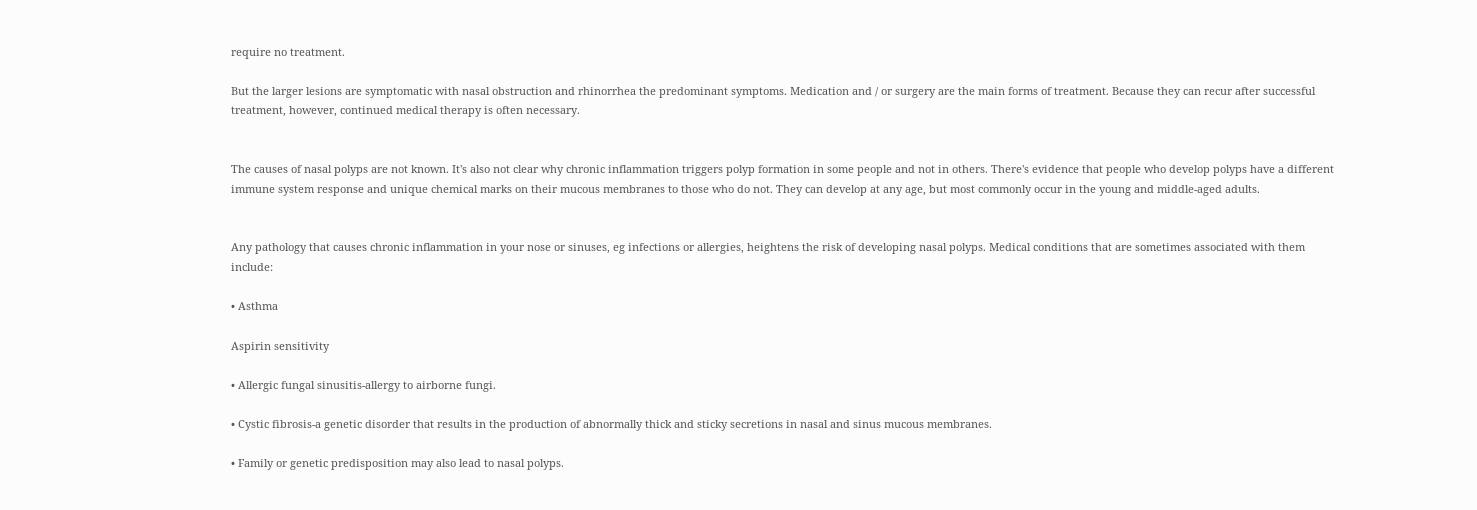require no treatment.

But the larger lesions are symptomatic with nasal obstruction and rhinorrhea the predominant symptoms. Medication and / or surgery are the main forms of treatment. Because they can recur after successful treatment, however, continued medical therapy is often necessary.


The causes of nasal polyps are not known. It's also not clear why chronic inflammation triggers polyp formation in some people and not in others. There's evidence that people who develop polyps have a different immune system response and unique chemical marks on their mucous membranes to those who do not. They can develop at any age, but most commonly occur in the young and middle-aged adults.


Any pathology that causes chronic inflammation in your nose or sinuses, eg infections or allergies, heightens the risk of developing nasal polyps. Medical conditions that are sometimes associated with them include:

• Asthma

Aspirin sensitivity

• Allergic fungal sinusitis-allergy to airborne fungi.

• Cystic fibrosis-a genetic disorder that results in the production of abnormally thick and sticky secretions in nasal and sinus mucous membranes.

• Family or genetic predisposition may also lead to nasal polyps.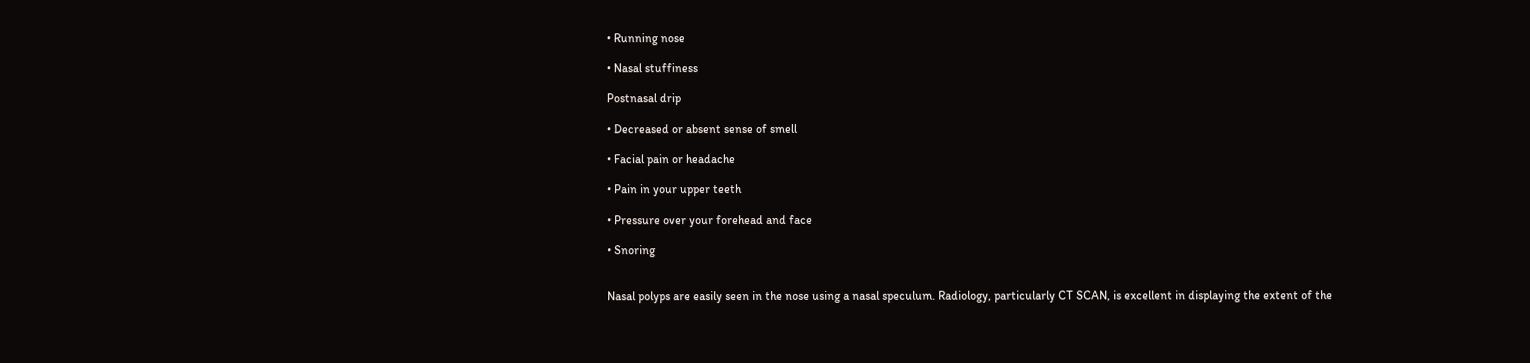• Running nose

• Nasal stuffiness

Postnasal drip

• Decreased or absent sense of smell

• Facial pain or headache

• Pain in your upper teeth

• Pressure over your forehead and face

• Snoring


Nasal polyps are easily seen in the nose using a nasal speculum. Radiology, particularly CT SCAN, is excellent in displaying the extent of the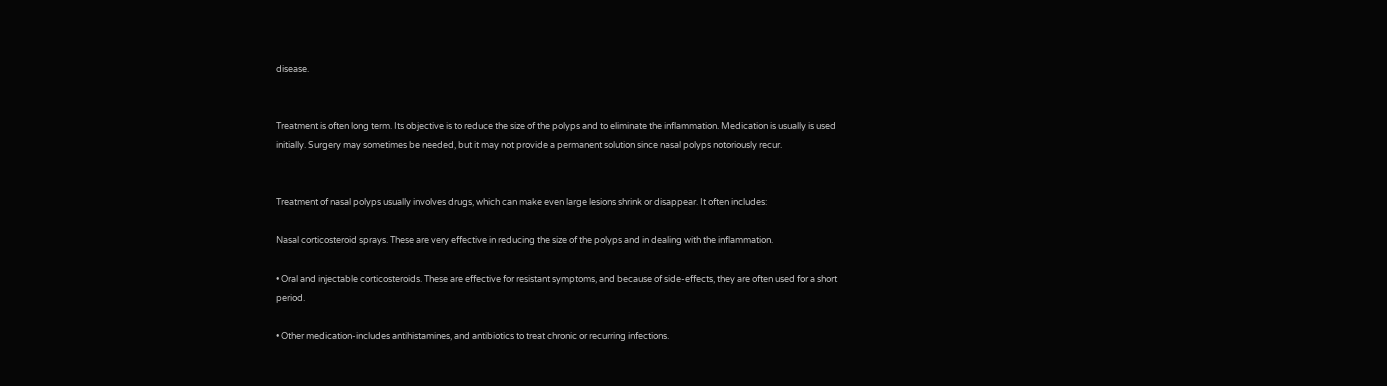disease.


Treatment is often long term. Its objective is to reduce the size of the polyps and to eliminate the inflammation. Medication is usually is used initially. Surgery may sometimes be needed, but it may not provide a permanent solution since nasal polyps notoriously recur.


Treatment of nasal polyps usually involves drugs, which can make even large lesions shrink or disappear. It often includes:

Nasal corticosteroid sprays. These are very effective in reducing the size of the polyps and in dealing with the inflammation.

• Oral and injectable corticosteroids. These are effective for resistant symptoms, and because of side-effects, they are often used for a short period.

• Other medication-includes antihistamines, and antibiotics to treat chronic or recurring infections.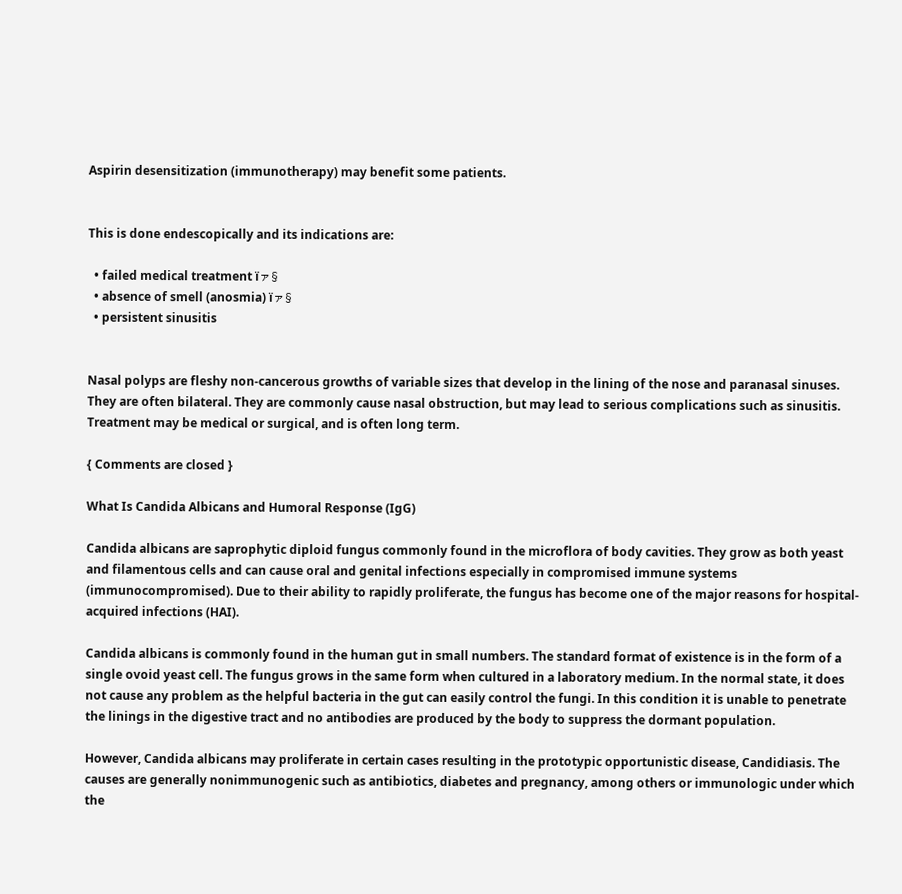Aspirin desensitization (immunotherapy) may benefit some patients.


This is done endescopically and its indications are:

  • failed medical treatment ïァ§
  • absence of smell (anosmia) ïァ§
  • persistent sinusitis


Nasal polyps are fleshy non-cancerous growths of variable sizes that develop in the lining of the nose and paranasal sinuses. They are often bilateral. They are commonly cause nasal obstruction, but may lead to serious complications such as sinusitis. Treatment may be medical or surgical, and is often long term.

{ Comments are closed }

What Is Candida Albicans and Humoral Response (IgG)

Candida albicans are saprophytic diploid fungus commonly found in the microflora of body cavities. They grow as both yeast and filamentous cells and can cause oral and genital infections especially in compromised immune systems (immunocompromised). Due to their ability to rapidly proliferate, the fungus has become one of the major reasons for hospital-acquired infections (HAI).

Candida albicans is commonly found in the human gut in small numbers. The standard format of existence is in the form of a single ovoid yeast cell. The fungus grows in the same form when cultured in a laboratory medium. In the normal state, it does not cause any problem as the helpful bacteria in the gut can easily control the fungi. In this condition it is unable to penetrate the linings in the digestive tract and no antibodies are produced by the body to suppress the dormant population.

However, Candida albicans may proliferate in certain cases resulting in the prototypic opportunistic disease, Candidiasis. The causes are generally nonimmunogenic such as antibiotics, diabetes and pregnancy, among others or immunologic under which the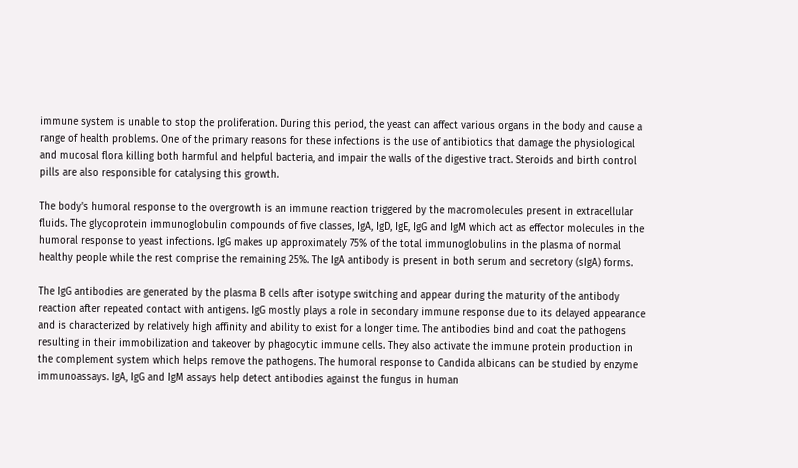immune system is unable to stop the proliferation. During this period, the yeast can affect various organs in the body and cause a range of health problems. One of the primary reasons for these infections is the use of antibiotics that damage the physiological and mucosal flora killing both harmful and helpful bacteria, and impair the walls of the digestive tract. Steroids and birth control pills are also responsible for catalysing this growth.

The body's humoral response to the overgrowth is an immune reaction triggered by the macromolecules present in extracellular fluids. The glycoprotein immunoglobulin compounds of five classes, IgA, IgD, IgE, IgG and IgM which act as effector molecules in the humoral response to yeast infections. IgG makes up approximately 75% of the total immunoglobulins in the plasma of normal healthy people while the rest comprise the remaining 25%. The IgA antibody is present in both serum and secretory (sIgA) forms.

The IgG antibodies are generated by the plasma B cells after isotype switching and appear during the maturity of the antibody reaction after repeated contact with antigens. IgG mostly plays a role in secondary immune response due to its delayed appearance and is characterized by relatively high affinity and ability to exist for a longer time. The antibodies bind and coat the pathogens resulting in their immobilization and takeover by phagocytic immune cells. They also activate the immune protein production in the complement system which helps remove the pathogens. The humoral response to Candida albicans can be studied by enzyme immunoassays. IgA, IgG and IgM assays help detect antibodies against the fungus in human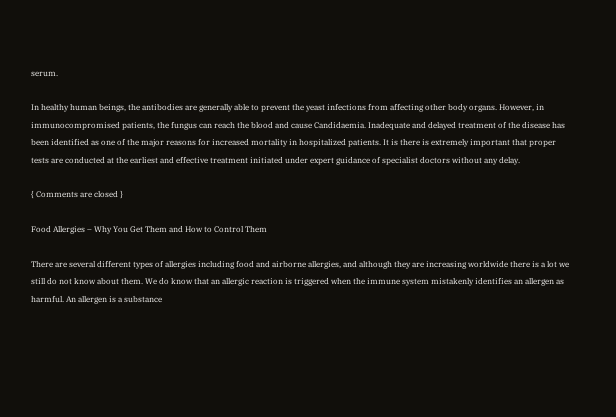serum.

In healthy human beings, the antibodies are generally able to prevent the yeast infections from affecting other body organs. However, in immunocompromised patients, the fungus can reach the blood and cause Candidaemia. Inadequate and delayed treatment of the disease has been identified as one of the major reasons for increased mortality in hospitalized patients. It is there is extremely important that proper tests are conducted at the earliest and effective treatment initiated under expert guidance of specialist doctors without any delay.

{ Comments are closed }

Food Allergies – Why You Get Them and How to Control Them

There are several different types of allergies including food and airborne allergies, and although they are increasing worldwide there is a lot we still do not know about them. We do know that an allergic reaction is triggered when the immune system mistakenly identifies an allergen as harmful. An allergen is a substance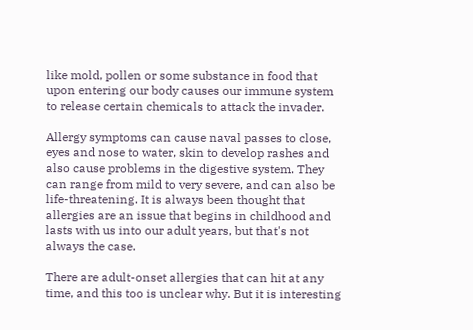like mold, pollen or some substance in food that upon entering our body causes our immune system to release certain chemicals to attack the invader.

Allergy symptoms can cause naval passes to close, eyes and nose to water, skin to develop rashes and also cause problems in the digestive system. They can range from mild to very severe, and can also be life-threatening. It is always been thought that allergies are an issue that begins in childhood and lasts with us into our adult years, but that's not always the case.

There are adult-onset allergies that can hit at any time, and this too is unclear why. But it is interesting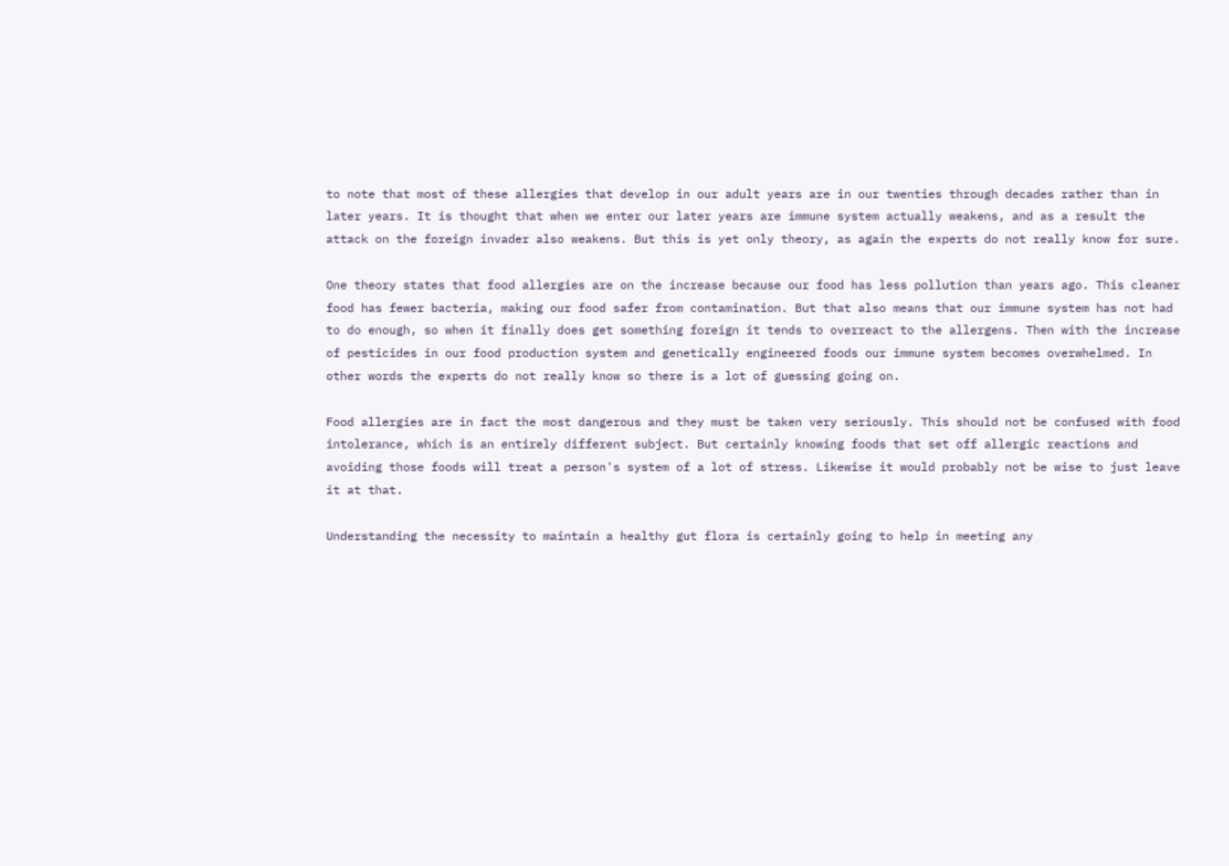to note that most of these allergies that develop in our adult years are in our twenties through decades rather than in later years. It is thought that when we enter our later years are immune system actually weakens, and as a result the attack on the foreign invader also weakens. But this is yet only theory, as again the experts do not really know for sure.

One theory states that food allergies are on the increase because our food has less pollution than years ago. This cleaner food has fewer bacteria, making our food safer from contamination. But that also means that our immune system has not had to do enough, so when it finally does get something foreign it tends to overreact to the allergens. Then with the increase of pesticides in our food production system and genetically engineered foods our immune system becomes overwhelmed. In other words the experts do not really know so there is a lot of guessing going on.

Food allergies are in fact the most dangerous and they must be taken very seriously. This should not be confused with food intolerance, which is an entirely different subject. But certainly knowing foods that set off allergic reactions and avoiding those foods will treat a person's system of a lot of stress. Likewise it would probably not be wise to just leave it at that.

Understanding the necessity to maintain a healthy gut flora is certainly going to help in meeting any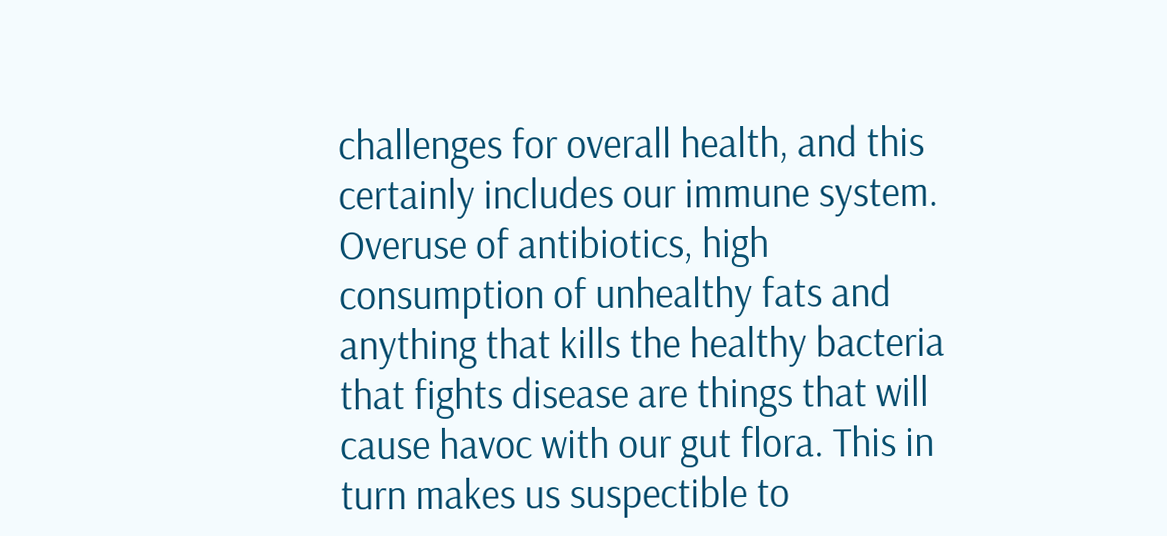challenges for overall health, and this certainly includes our immune system. Overuse of antibiotics, high consumption of unhealthy fats and anything that kills the healthy bacteria that fights disease are things that will cause havoc with our gut flora. This in turn makes us suspectible to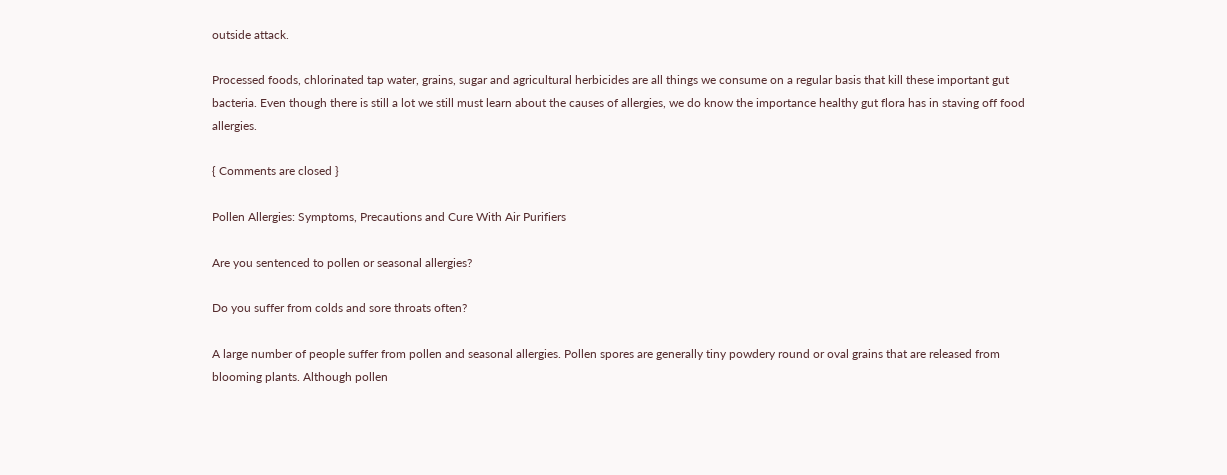outside attack.

Processed foods, chlorinated tap water, grains, sugar and agricultural herbicides are all things we consume on a regular basis that kill these important gut bacteria. Even though there is still a lot we still must learn about the causes of allergies, we do know the importance healthy gut flora has in staving off food allergies.

{ Comments are closed }

Pollen Allergies: Symptoms, Precautions and Cure With Air Purifiers

Are you sentenced to pollen or seasonal allergies?

Do you suffer from colds and sore throats often?

A large number of people suffer from pollen and seasonal allergies. Pollen spores are generally tiny powdery round or oval grains that are released from blooming plants. Although pollen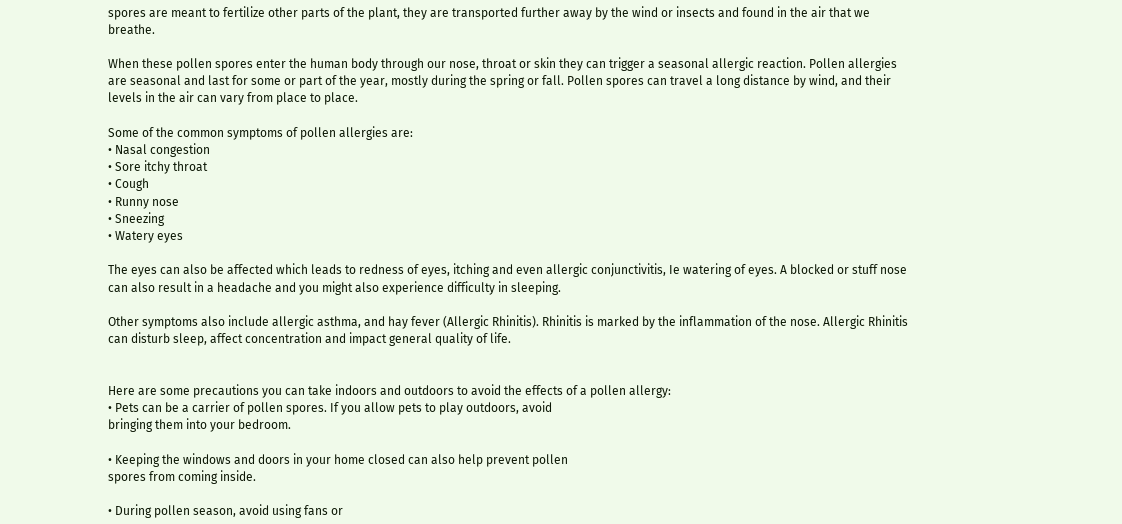spores are meant to fertilize other parts of the plant, they are transported further away by the wind or insects and found in the air that we breathe.

When these pollen spores enter the human body through our nose, throat or skin they can trigger a seasonal allergic reaction. Pollen allergies are seasonal and last for some or part of the year, mostly during the spring or fall. Pollen spores can travel a long distance by wind, and their levels in the air can vary from place to place.

Some of the common symptoms of pollen allergies are:
• Nasal congestion
• Sore itchy throat
• Cough
• Runny nose
• Sneezing
• Watery eyes

The eyes can also be affected which leads to redness of eyes, itching and even allergic conjunctivitis, Ie watering of eyes. A blocked or stuff nose can also result in a headache and you might also experience difficulty in sleeping.

Other symptoms also include allergic asthma, and hay fever (Allergic Rhinitis). Rhinitis is marked by the inflammation of the nose. Allergic Rhinitis can disturb sleep, affect concentration and impact general quality of life.


Here are some precautions you can take indoors and outdoors to avoid the effects of a pollen allergy:
• Pets can be a carrier of pollen spores. If you allow pets to play outdoors, avoid
bringing them into your bedroom.

• Keeping the windows and doors in your home closed can also help prevent pollen
spores from coming inside.

• During pollen season, avoid using fans or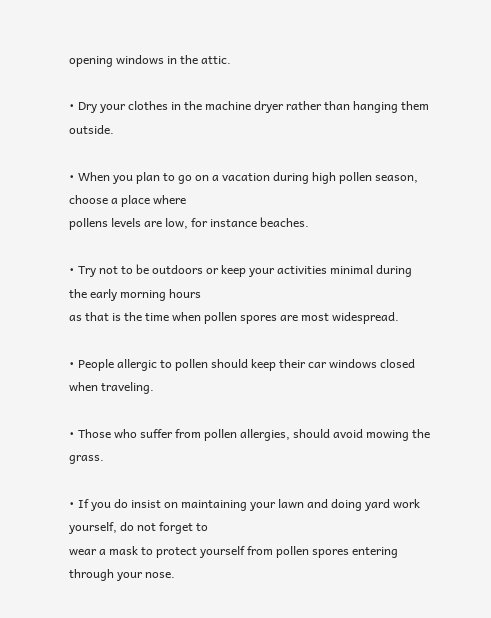opening windows in the attic.

• Dry your clothes in the machine dryer rather than hanging them outside.

• When you plan to go on a vacation during high pollen season, choose a place where
pollens levels are low, for instance beaches.

• Try not to be outdoors or keep your activities minimal during the early morning hours
as that is the time when pollen spores are most widespread.

• People allergic to pollen should keep their car windows closed when traveling.

• Those who suffer from pollen allergies, should avoid mowing the grass.

• If you do insist on maintaining your lawn and doing yard work yourself, do not forget to
wear a mask to protect yourself from pollen spores entering through your nose.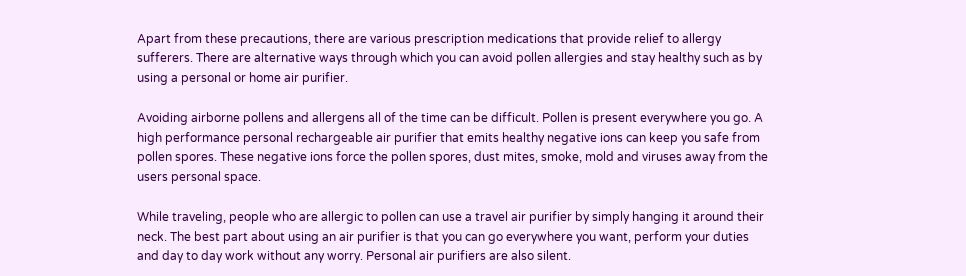Apart from these precautions, there are various prescription medications that provide relief to allergy sufferers. There are alternative ways through which you can avoid pollen allergies and stay healthy such as by using a personal or home air purifier.

Avoiding airborne pollens and allergens all of the time can be difficult. Pollen is present everywhere you go. A high performance personal rechargeable air purifier that emits healthy negative ions can keep you safe from pollen spores. These negative ions force the pollen spores, dust mites, smoke, mold and viruses away from the users personal space.

While traveling, people who are allergic to pollen can use a travel air purifier by simply hanging it around their neck. The best part about using an air purifier is that you can go everywhere you want, perform your duties and day to day work without any worry. Personal air purifiers are also silent.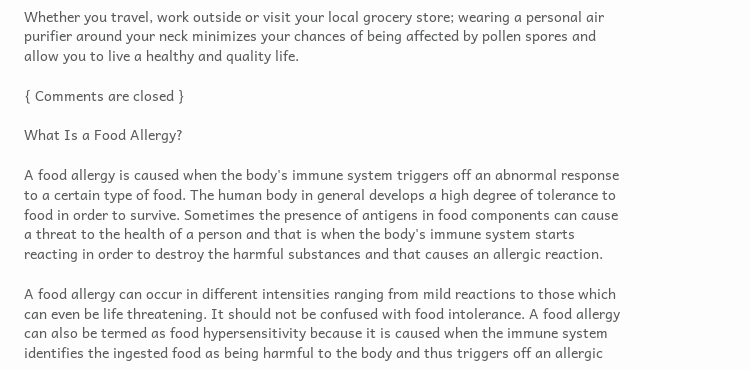Whether you travel, work outside or visit your local grocery store; wearing a personal air purifier around your neck minimizes your chances of being affected by pollen spores and allow you to live a healthy and quality life.

{ Comments are closed }

What Is a Food Allergy?

A food allergy is caused when the body's immune system triggers off an abnormal response to a certain type of food. The human body in general develops a high degree of tolerance to food in order to survive. Sometimes the presence of antigens in food components can cause a threat to the health of a person and that is when the body's immune system starts reacting in order to destroy the harmful substances and that causes an allergic reaction.

A food allergy can occur in different intensities ranging from mild reactions to those which can even be life threatening. It should not be confused with food intolerance. A food allergy can also be termed as food hypersensitivity because it is caused when the immune system identifies the ingested food as being harmful to the body and thus triggers off an allergic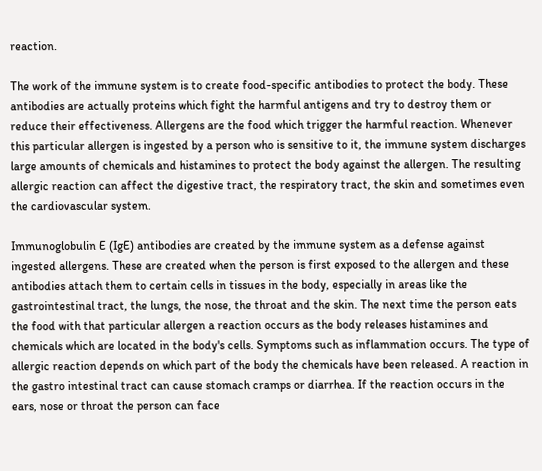reaction.

The work of the immune system is to create food-specific antibodies to protect the body. These antibodies are actually proteins which fight the harmful antigens and try to destroy them or reduce their effectiveness. Allergens are the food which trigger the harmful reaction. Whenever this particular allergen is ingested by a person who is sensitive to it, the immune system discharges large amounts of chemicals and histamines to protect the body against the allergen. The resulting allergic reaction can affect the digestive tract, the respiratory tract, the skin and sometimes even the cardiovascular system.

Immunoglobulin E (IgE) antibodies are created by the immune system as a defense against ingested allergens. These are created when the person is first exposed to the allergen and these antibodies attach them to certain cells in tissues in the body, especially in areas like the gastrointestinal tract, the lungs, the nose, the throat and the skin. The next time the person eats the food with that particular allergen a reaction occurs as the body releases histamines and chemicals which are located in the body's cells. Symptoms such as inflammation occurs. The type of allergic reaction depends on which part of the body the chemicals have been released. A reaction in the gastro intestinal tract can cause stomach cramps or diarrhea. If the reaction occurs in the ears, nose or throat the person can face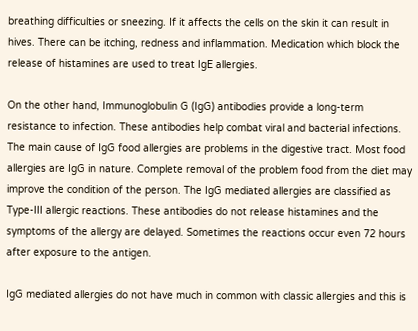breathing difficulties or sneezing. If it affects the cells on the skin it can result in hives. There can be itching, redness and inflammation. Medication which block the release of histamines are used to treat IgE allergies.

On the other hand, Immunoglobulin G (IgG) antibodies provide a long-term resistance to infection. These antibodies help combat viral and bacterial infections. The main cause of IgG food allergies are problems in the digestive tract. Most food allergies are IgG in nature. Complete removal of the problem food from the diet may improve the condition of the person. The IgG mediated allergies are classified as Type-III allergic reactions. These antibodies do not release histamines and the symptoms of the allergy are delayed. Sometimes the reactions occur even 72 hours after exposure to the antigen.

IgG mediated allergies do not have much in common with classic allergies and this is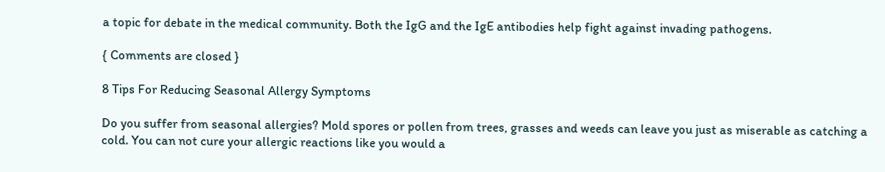a topic for debate in the medical community. Both the IgG and the IgE antibodies help fight against invading pathogens.

{ Comments are closed }

8 Tips For Reducing Seasonal Allergy Symptoms

Do you suffer from seasonal allergies? Mold spores or pollen from trees, grasses and weeds can leave you just as miserable as catching a cold. You can not cure your allergic reactions like you would a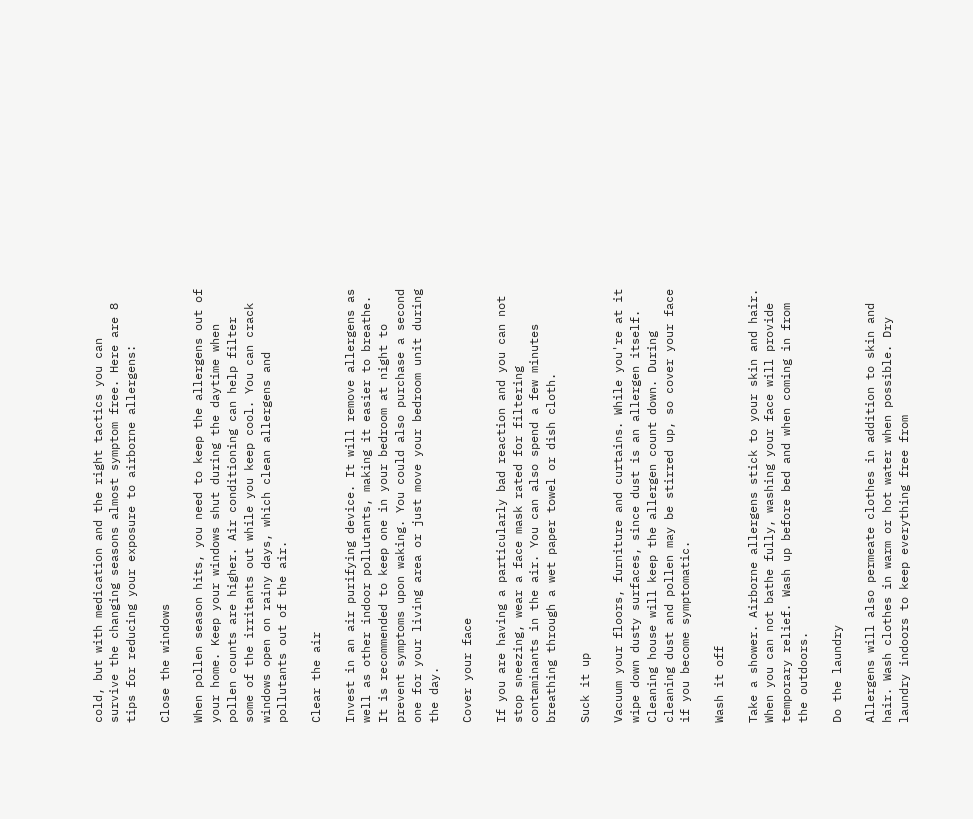cold, but with medication and the right tactics you can survive the changing seasons almost symptom free. Here are 8 tips for reducing your exposure to airborne allergens:

Close the windows

When pollen season hits, you need to keep the allergens out of your home. Keep your windows shut during the daytime when pollen counts are higher. Air conditioning can help filter some of the irritants out while you keep cool. You can crack windows open on rainy days, which clean allergens and pollutants out of the air.

Clear the air

Invest in an air purifying device. It will remove allergens as well as other indoor pollutants, making it easier to breathe. It is recommended to keep one in your bedroom at night to prevent symptoms upon waking. You could also purchase a second one for your living area or just move your bedroom unit during the day.

Cover your face

If you are having a particularly bad reaction and you can not stop sneezing, wear a face mask rated for filtering contaminants in the air. You can also spend a few minutes breathing through a wet paper towel or dish cloth.

Suck it up

Vacuum your floors, furniture and curtains. While you're at it wipe down dusty surfaces, since dust is an allergen itself. Cleaning house will keep the allergen count down. During cleaning dust and pollen may be stirred up, so cover your face if you become symptomatic.

Wash it off

Take a shower. Airborne allergens stick to your skin and hair. When you can not bathe fully, washing your face will provide temporary relief. Wash up before bed and when coming in from the outdoors.

Do the laundry

Allergens will also permeate clothes in addition to skin and hair. Wash clothes in warm or hot water when possible. Dry laundry indoors to keep everything free from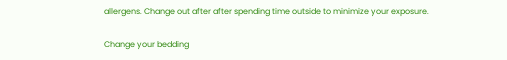allergens. Change out after after spending time outside to minimize your exposure.

Change your bedding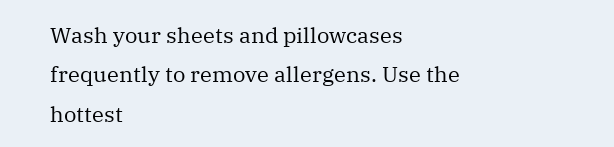Wash your sheets and pillowcases frequently to remove allergens. Use the hottest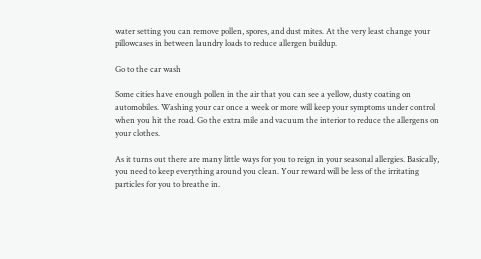water setting you can remove pollen, spores, and dust mites. At the very least change your pillowcases in between laundry loads to reduce allergen buildup.

Go to the car wash

Some cities have enough pollen in the air that you can see a yellow, dusty coating on automobiles. Washing your car once a week or more will keep your symptoms under control when you hit the road. Go the extra mile and vacuum the interior to reduce the allergens on your clothes.

As it turns out there are many little ways for you to reign in your seasonal allergies. Basically, you need to keep everything around you clean. Your reward will be less of the irritating particles for you to breathe in.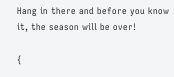Hang in there and before you know it, the season will be over!

{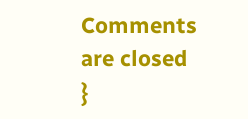Comments are closed }